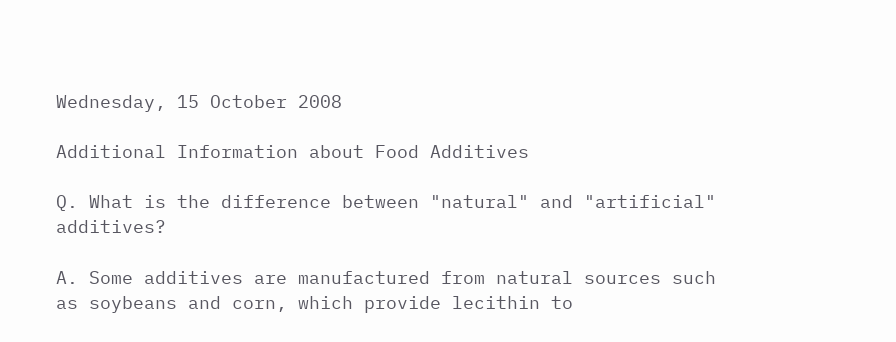Wednesday, 15 October 2008

Additional Information about Food Additives

Q. What is the difference between "natural" and "artificial" additives?

A. Some additives are manufactured from natural sources such as soybeans and corn, which provide lecithin to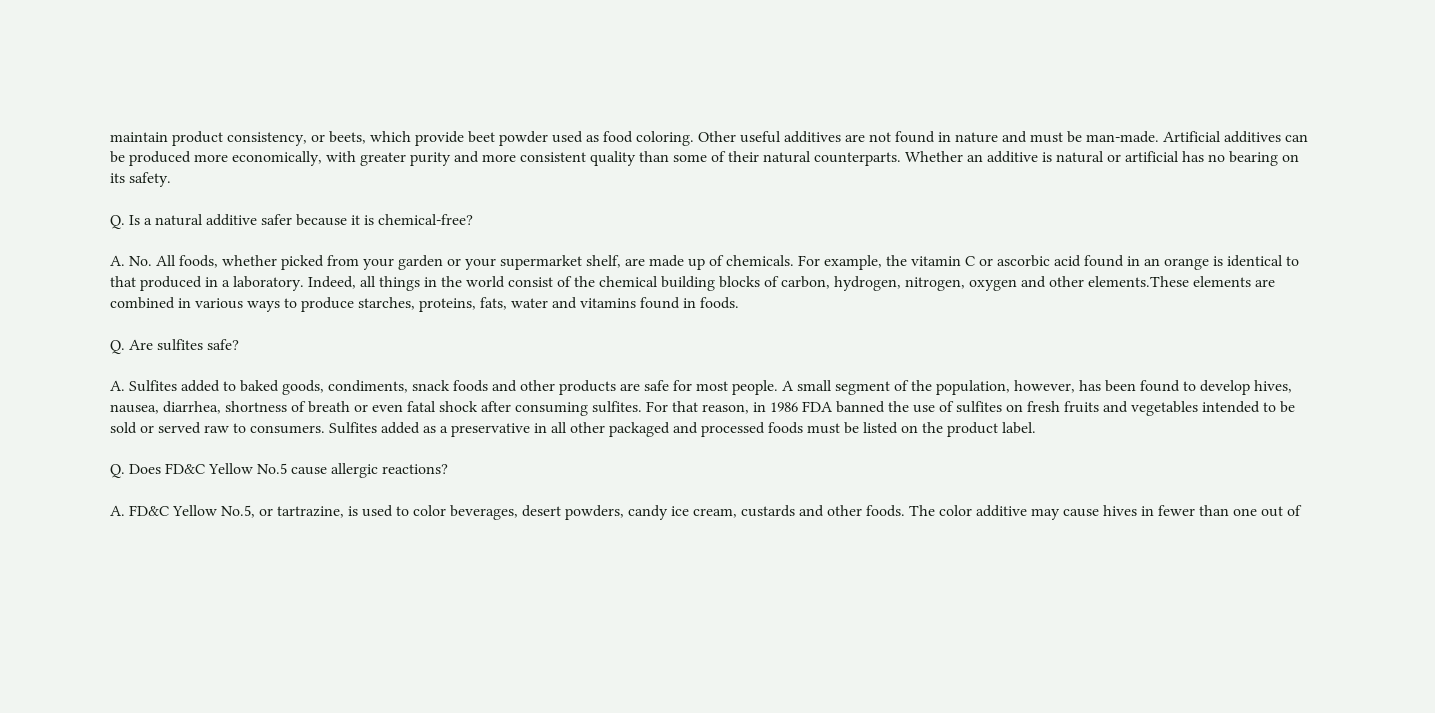maintain product consistency, or beets, which provide beet powder used as food coloring. Other useful additives are not found in nature and must be man-made. Artificial additives can be produced more economically, with greater purity and more consistent quality than some of their natural counterparts. Whether an additive is natural or artificial has no bearing on its safety.

Q. Is a natural additive safer because it is chemical-free?

A. No. All foods, whether picked from your garden or your supermarket shelf, are made up of chemicals. For example, the vitamin C or ascorbic acid found in an orange is identical to that produced in a laboratory. Indeed, all things in the world consist of the chemical building blocks of carbon, hydrogen, nitrogen, oxygen and other elements.These elements are combined in various ways to produce starches, proteins, fats, water and vitamins found in foods.

Q. Are sulfites safe?

A. Sulfites added to baked goods, condiments, snack foods and other products are safe for most people. A small segment of the population, however, has been found to develop hives, nausea, diarrhea, shortness of breath or even fatal shock after consuming sulfites. For that reason, in 1986 FDA banned the use of sulfites on fresh fruits and vegetables intended to be sold or served raw to consumers. Sulfites added as a preservative in all other packaged and processed foods must be listed on the product label.

Q. Does FD&C Yellow No.5 cause allergic reactions?

A. FD&C Yellow No.5, or tartrazine, is used to color beverages, desert powders, candy ice cream, custards and other foods. The color additive may cause hives in fewer than one out of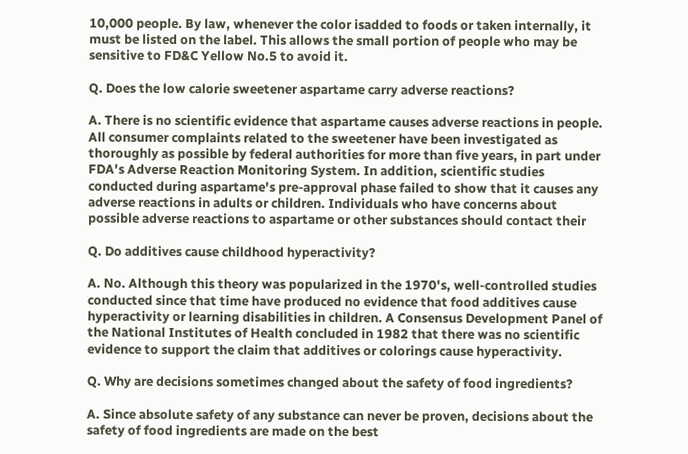10,000 people. By law, whenever the color isadded to foods or taken internally, it must be listed on the label. This allows the small portion of people who may be sensitive to FD&C Yellow No.5 to avoid it.

Q. Does the low calorie sweetener aspartame carry adverse reactions?

A. There is no scientific evidence that aspartame causes adverse reactions in people. All consumer complaints related to the sweetener have been investigated as thoroughly as possible by federal authorities for more than five years, in part under FDA's Adverse Reaction Monitoring System. In addition, scientific studies conducted during aspartame's pre-approval phase failed to show that it causes any adverse reactions in adults or children. Individuals who have concerns about possible adverse reactions to aspartame or other substances should contact their

Q. Do additives cause childhood hyperactivity?

A. No. Although this theory was popularized in the 1970's, well-controlled studies conducted since that time have produced no evidence that food additives cause hyperactivity or learning disabilities in children. A Consensus Development Panel of the National Institutes of Health concluded in 1982 that there was no scientific evidence to support the claim that additives or colorings cause hyperactivity.

Q. Why are decisions sometimes changed about the safety of food ingredients?

A. Since absolute safety of any substance can never be proven, decisions about the safety of food ingredients are made on the best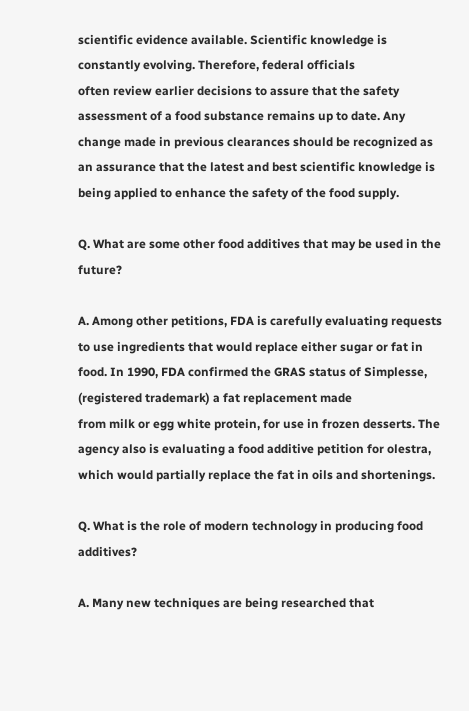scientific evidence available. Scientific knowledge is constantly evolving. Therefore, federal officials
often review earlier decisions to assure that the safety assessment of a food substance remains up to date. Any change made in previous clearances should be recognized as an assurance that the latest and best scientific knowledge is being applied to enhance the safety of the food supply.

Q. What are some other food additives that may be used in the future?

A. Among other petitions, FDA is carefully evaluating requests to use ingredients that would replace either sugar or fat in food. In 1990, FDA confirmed the GRAS status of Simplesse, (registered trademark) a fat replacement made
from milk or egg white protein, for use in frozen desserts. The agency also is evaluating a food additive petition for olestra, which would partially replace the fat in oils and shortenings.

Q. What is the role of modern technology in producing food additives?

A. Many new techniques are being researched that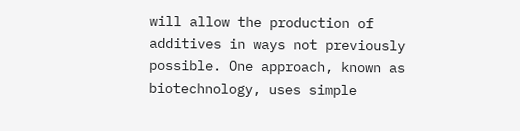will allow the production of additives in ways not previously possible. One approach, known as biotechnology, uses simple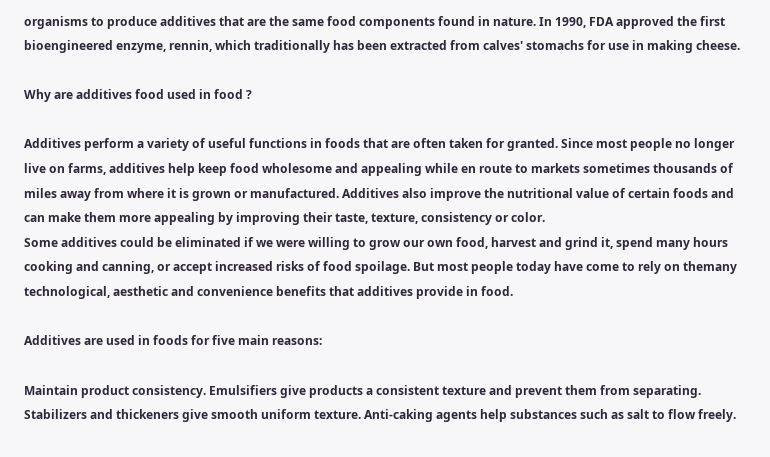organisms to produce additives that are the same food components found in nature. In 1990, FDA approved the first bioengineered enzyme, rennin, which traditionally has been extracted from calves' stomachs for use in making cheese.

Why are additives food used in food ?

Additives perform a variety of useful functions in foods that are often taken for granted. Since most people no longer live on farms, additives help keep food wholesome and appealing while en route to markets sometimes thousands of
miles away from where it is grown or manufactured. Additives also improve the nutritional value of certain foods and can make them more appealing by improving their taste, texture, consistency or color.
Some additives could be eliminated if we were willing to grow our own food, harvest and grind it, spend many hours cooking and canning, or accept increased risks of food spoilage. But most people today have come to rely on themany technological, aesthetic and convenience benefits that additives provide in food.

Additives are used in foods for five main reasons:

Maintain product consistency. Emulsifiers give products a consistent texture and prevent them from separating. Stabilizers and thickeners give smooth uniform texture. Anti-caking agents help substances such as salt to flow freely.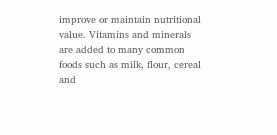improve or maintain nutritional value. Vitamins and minerals are added to many common foods such as milk, flour, cereal and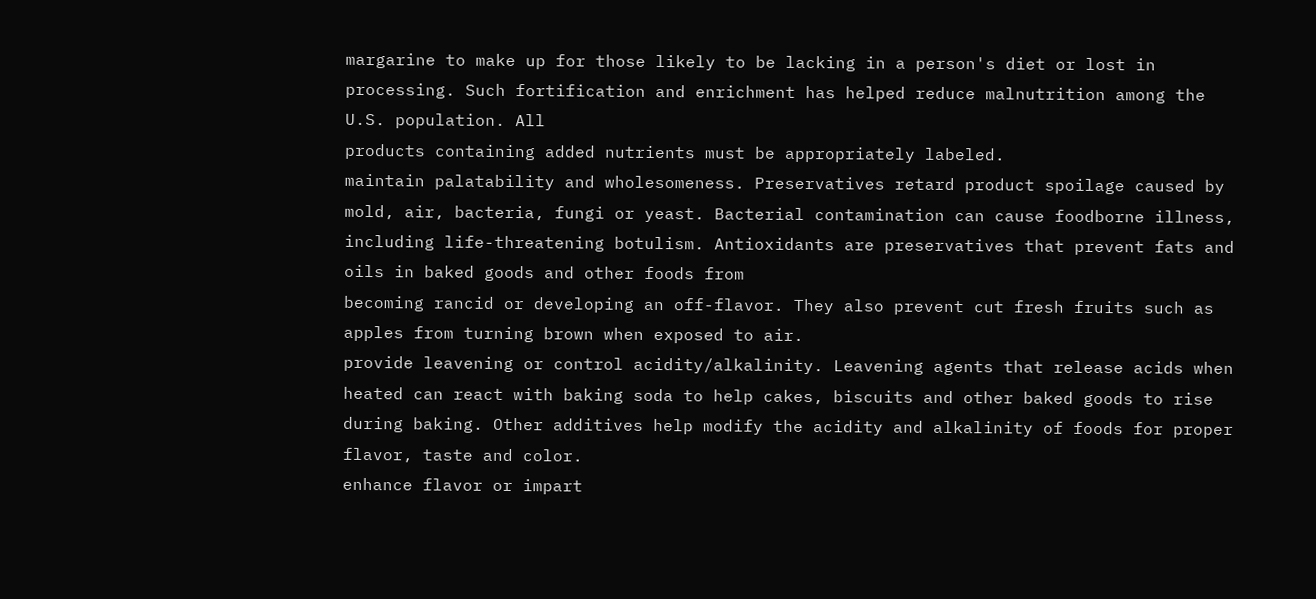margarine to make up for those likely to be lacking in a person's diet or lost in processing. Such fortification and enrichment has helped reduce malnutrition among the U.S. population. All
products containing added nutrients must be appropriately labeled.
maintain palatability and wholesomeness. Preservatives retard product spoilage caused by mold, air, bacteria, fungi or yeast. Bacterial contamination can cause foodborne illness, including life-threatening botulism. Antioxidants are preservatives that prevent fats and oils in baked goods and other foods from
becoming rancid or developing an off-flavor. They also prevent cut fresh fruits such as apples from turning brown when exposed to air.
provide leavening or control acidity/alkalinity. Leavening agents that release acids when heated can react with baking soda to help cakes, biscuits and other baked goods to rise during baking. Other additives help modify the acidity and alkalinity of foods for proper flavor, taste and color.
enhance flavor or impart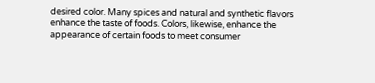desired color. Many spices and natural and synthetic flavors enhance the taste of foods. Colors, likewise, enhance the appearance of certain foods to meet consumer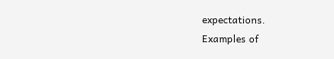expectations.
Examples of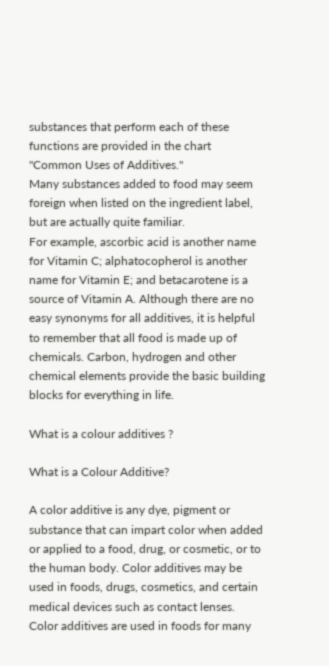substances that perform each of these functions are provided in the chart "Common Uses of Additives."
Many substances added to food may seem foreign when listed on the ingredient label, but are actually quite familiar.
For example, ascorbic acid is another name for Vitamin C; alphatocopherol is another name for Vitamin E; and betacarotene is a source of Vitamin A. Although there are no easy synonyms for all additives, it is helpful to remember that all food is made up of chemicals. Carbon, hydrogen and other chemical elements provide the basic building
blocks for everything in life.

What is a colour additives ?

What is a Colour Additive?

A color additive is any dye, pigment or substance that can impart color when added or applied to a food, drug, or cosmetic, or to the human body. Color additives may be used in foods, drugs, cosmetics, and certain medical devices such as contact lenses. Color additives are used in foods for many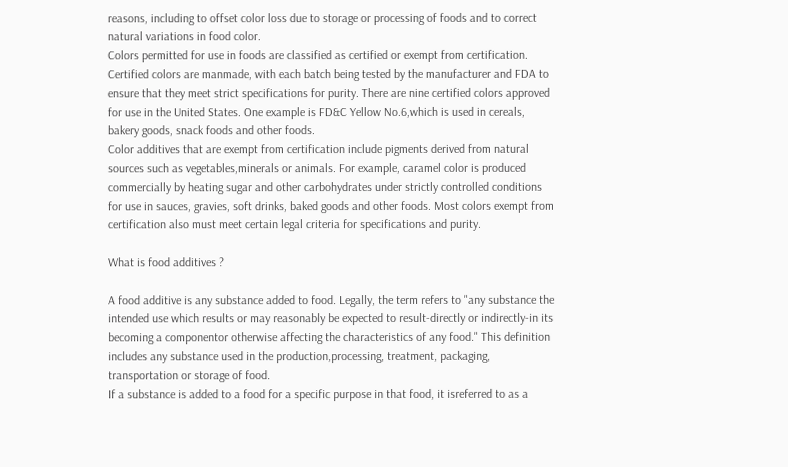reasons, including to offset color loss due to storage or processing of foods and to correct natural variations in food color.
Colors permitted for use in foods are classified as certified or exempt from certification. Certified colors are manmade, with each batch being tested by the manufacturer and FDA to ensure that they meet strict specifications for purity. There are nine certified colors approved for use in the United States. One example is FD&C Yellow No.6,which is used in cereals, bakery goods, snack foods and other foods.
Color additives that are exempt from certification include pigments derived from natural sources such as vegetables,minerals or animals. For example, caramel color is produced commercially by heating sugar and other carbohydrates under strictly controlled conditions for use in sauces, gravies, soft drinks, baked goods and other foods. Most colors exempt from certification also must meet certain legal criteria for specifications and purity.

What is food additives ?

A food additive is any substance added to food. Legally, the term refers to "any substance the intended use which results or may reasonably be expected to result-directly or indirectly-in its becoming a componentor otherwise affecting the characteristics of any food." This definition includes any substance used in the production,processing, treatment, packaging, transportation or storage of food.
If a substance is added to a food for a specific purpose in that food, it isreferred to as a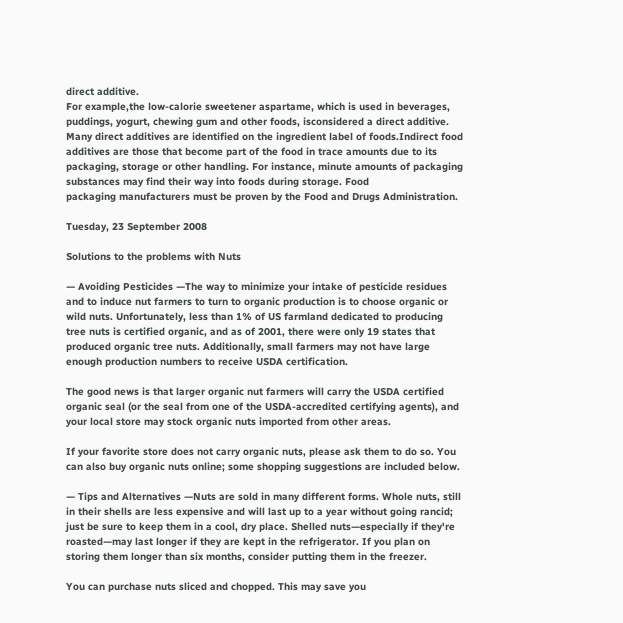direct additive.
For example,the low-calorie sweetener aspartame, which is used in beverages, puddings, yogurt, chewing gum and other foods, isconsidered a direct additive. Many direct additives are identified on the ingredient label of foods.Indirect food additives are those that become part of the food in trace amounts due to its packaging, storage or other handling. For instance, minute amounts of packaging substances may find their way into foods during storage. Food
packaging manufacturers must be proven by the Food and Drugs Administration.

Tuesday, 23 September 2008

Solutions to the problems with Nuts

— Avoiding Pesticides —The way to minimize your intake of pesticide residues and to induce nut farmers to turn to organic production is to choose organic or wild nuts. Unfortunately, less than 1% of US farmland dedicated to producing tree nuts is certified organic, and as of 2001, there were only 19 states that produced organic tree nuts. Additionally, small farmers may not have large enough production numbers to receive USDA certification.

The good news is that larger organic nut farmers will carry the USDA certified organic seal (or the seal from one of the USDA-accredited certifying agents), and your local store may stock organic nuts imported from other areas.

If your favorite store does not carry organic nuts, please ask them to do so. You can also buy organic nuts online; some shopping suggestions are included below.

— Tips and Alternatives —Nuts are sold in many different forms. Whole nuts, still in their shells are less expensive and will last up to a year without going rancid; just be sure to keep them in a cool, dry place. Shelled nuts—especially if they're roasted—may last longer if they are kept in the refrigerator. If you plan on storing them longer than six months, consider putting them in the freezer.

You can purchase nuts sliced and chopped. This may save you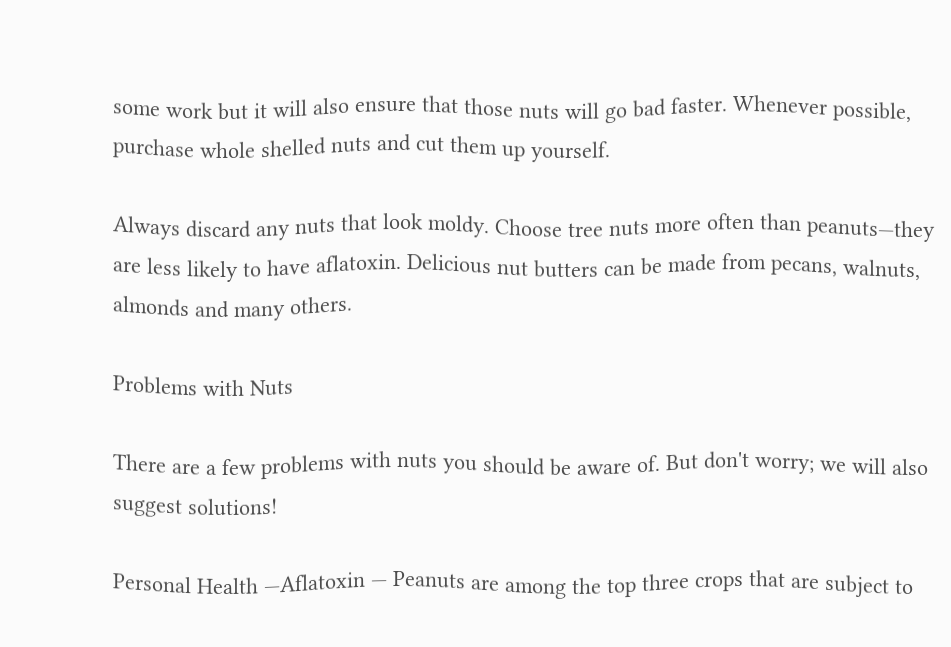some work but it will also ensure that those nuts will go bad faster. Whenever possible, purchase whole shelled nuts and cut them up yourself.

Always discard any nuts that look moldy. Choose tree nuts more often than peanuts—they are less likely to have aflatoxin. Delicious nut butters can be made from pecans, walnuts, almonds and many others.

Problems with Nuts

There are a few problems with nuts you should be aware of. But don't worry; we will also suggest solutions!

Personal Health —Aflatoxin — Peanuts are among the top three crops that are subject to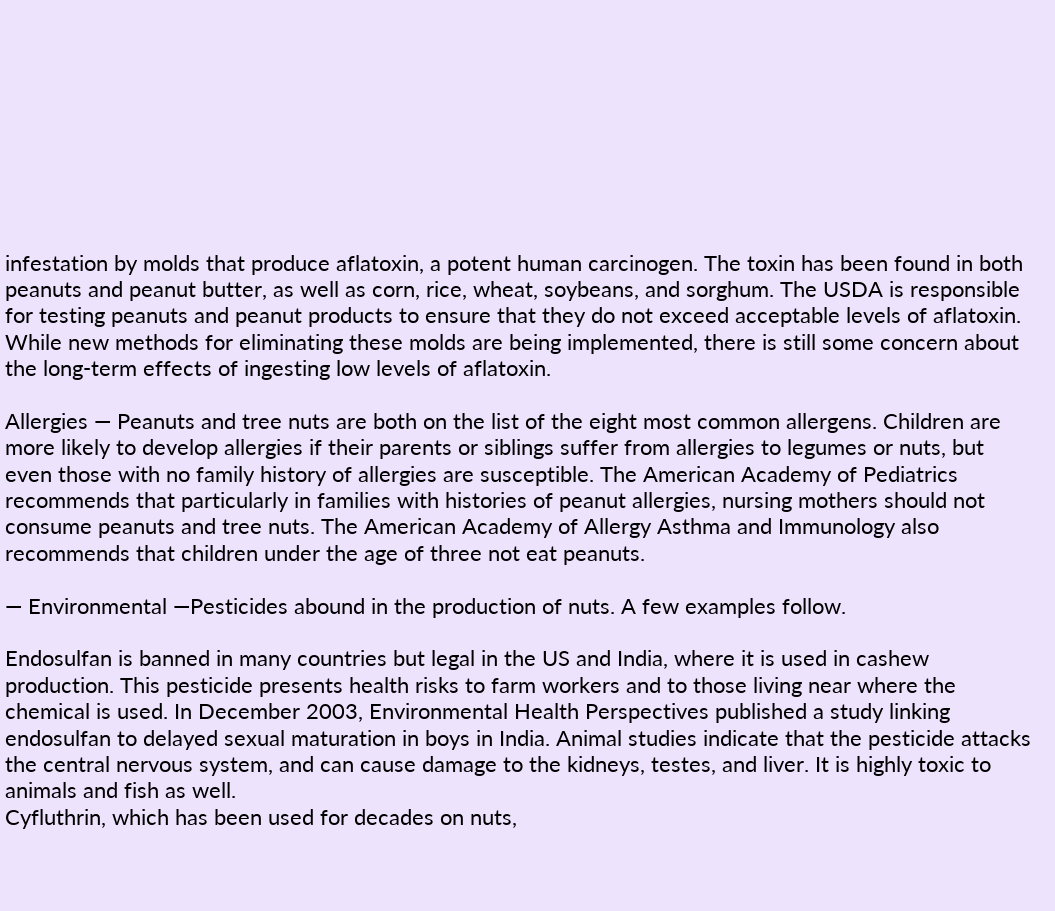infestation by molds that produce aflatoxin, a potent human carcinogen. The toxin has been found in both peanuts and peanut butter, as well as corn, rice, wheat, soybeans, and sorghum. The USDA is responsible for testing peanuts and peanut products to ensure that they do not exceed acceptable levels of aflatoxin. While new methods for eliminating these molds are being implemented, there is still some concern about the long-term effects of ingesting low levels of aflatoxin.

Allergies — Peanuts and tree nuts are both on the list of the eight most common allergens. Children are more likely to develop allergies if their parents or siblings suffer from allergies to legumes or nuts, but even those with no family history of allergies are susceptible. The American Academy of Pediatrics recommends that particularly in families with histories of peanut allergies, nursing mothers should not consume peanuts and tree nuts. The American Academy of Allergy Asthma and Immunology also recommends that children under the age of three not eat peanuts.

— Environmental —Pesticides abound in the production of nuts. A few examples follow.

Endosulfan is banned in many countries but legal in the US and India, where it is used in cashew production. This pesticide presents health risks to farm workers and to those living near where the chemical is used. In December 2003, Environmental Health Perspectives published a study linking endosulfan to delayed sexual maturation in boys in India. Animal studies indicate that the pesticide attacks the central nervous system, and can cause damage to the kidneys, testes, and liver. It is highly toxic to animals and fish as well.
Cyfluthrin, which has been used for decades on nuts,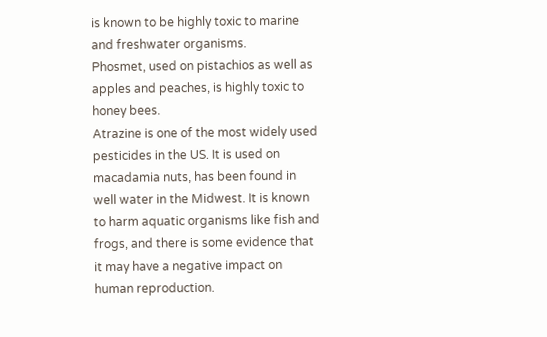is known to be highly toxic to marine and freshwater organisms.
Phosmet, used on pistachios as well as apples and peaches, is highly toxic to honey bees.
Atrazine is one of the most widely used pesticides in the US. It is used on macadamia nuts, has been found in well water in the Midwest. It is known to harm aquatic organisms like fish and frogs, and there is some evidence that it may have a negative impact on human reproduction.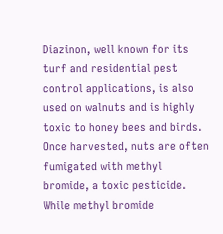Diazinon, well known for its turf and residential pest control applications, is also used on walnuts and is highly toxic to honey bees and birds.
Once harvested, nuts are often fumigated with methyl bromide, a toxic pesticide. While methyl bromide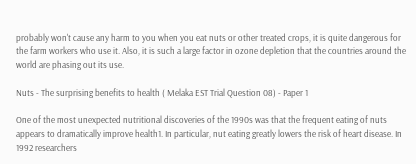probably won't cause any harm to you when you eat nuts or other treated crops, it is quite dangerous for the farm workers who use it. Also, it is such a large factor in ozone depletion that the countries around the world are phasing out its use.

Nuts - The surprising benefits to health ( Melaka EST Trial Question 08) - Paper 1

One of the most unexpected nutritional discoveries of the 1990s was that the frequent eating of nuts appears to dramatically improve health1. In particular, nut eating greatly lowers the risk of heart disease. In 1992 researchers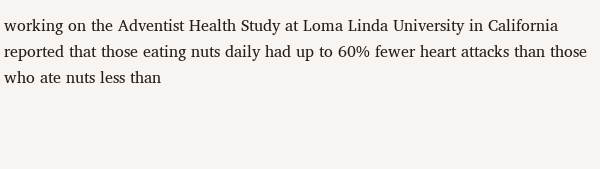working on the Adventist Health Study at Loma Linda University in California reported that those eating nuts daily had up to 60% fewer heart attacks than those who ate nuts less than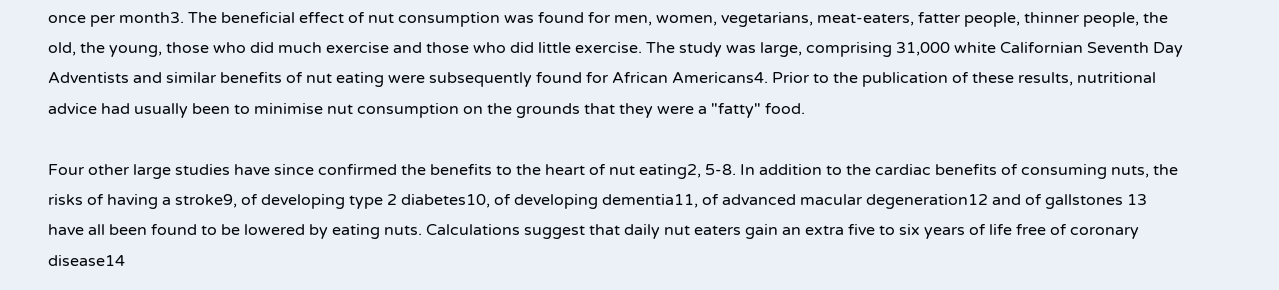once per month3. The beneficial effect of nut consumption was found for men, women, vegetarians, meat-eaters, fatter people, thinner people, the old, the young, those who did much exercise and those who did little exercise. The study was large, comprising 31,000 white Californian Seventh Day Adventists and similar benefits of nut eating were subsequently found for African Americans4. Prior to the publication of these results, nutritional advice had usually been to minimise nut consumption on the grounds that they were a "fatty" food.

Four other large studies have since confirmed the benefits to the heart of nut eating2, 5-8. In addition to the cardiac benefits of consuming nuts, the risks of having a stroke9, of developing type 2 diabetes10, of developing dementia11, of advanced macular degeneration12 and of gallstones 13 have all been found to be lowered by eating nuts. Calculations suggest that daily nut eaters gain an extra five to six years of life free of coronary disease14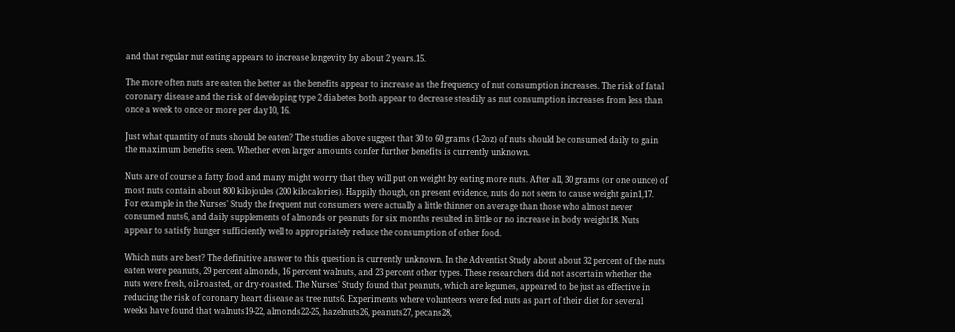and that regular nut eating appears to increase longevity by about 2 years.15.

The more often nuts are eaten the better as the benefits appear to increase as the frequency of nut consumption increases. The risk of fatal coronary disease and the risk of developing type 2 diabetes both appear to decrease steadily as nut consumption increases from less than once a week to once or more per day10, 16.

Just what quantity of nuts should be eaten? The studies above suggest that 30 to 60 grams (1-2oz) of nuts should be consumed daily to gain the maximum benefits seen. Whether even larger amounts confer further benefits is currently unknown.

Nuts are of course a fatty food and many might worry that they will put on weight by eating more nuts. After all, 30 grams (or one ounce) of most nuts contain about 800 kilojoules (200 kilocalories). Happily though, on present evidence, nuts do not seem to cause weight gain1,17. For example in the Nurses' Study the frequent nut consumers were actually a little thinner on average than those who almost never consumed nuts6, and daily supplements of almonds or peanuts for six months resulted in little or no increase in body weight18. Nuts appear to satisfy hunger sufficiently well to appropriately reduce the consumption of other food.

Which nuts are best? The definitive answer to this question is currently unknown. In the Adventist Study about about 32 percent of the nuts eaten were peanuts, 29 percent almonds, 16 percent walnuts, and 23 percent other types. These researchers did not ascertain whether the nuts were fresh, oil-roasted, or dry-roasted. The Nurses' Study found that peanuts, which are legumes, appeared to be just as effective in reducing the risk of coronary heart disease as tree nuts6. Experiments where volunteers were fed nuts as part of their diet for several weeks have found that walnuts19-22, almonds22-25, hazelnuts26, peanuts27, pecans28,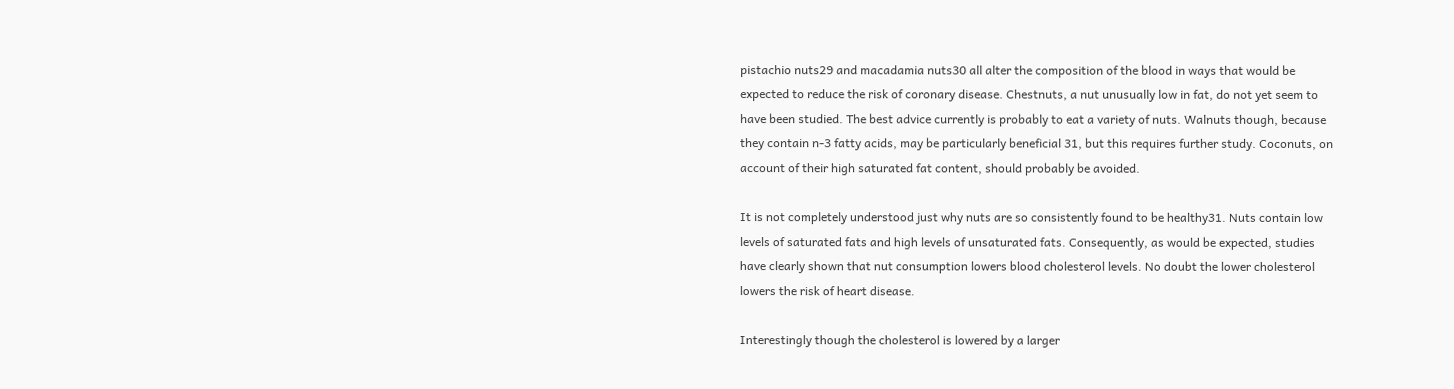pistachio nuts29 and macadamia nuts30 all alter the composition of the blood in ways that would be expected to reduce the risk of coronary disease. Chestnuts, a nut unusually low in fat, do not yet seem to have been studied. The best advice currently is probably to eat a variety of nuts. Walnuts though, because they contain n-3 fatty acids, may be particularly beneficial 31, but this requires further study. Coconuts, on account of their high saturated fat content, should probably be avoided.

It is not completely understood just why nuts are so consistently found to be healthy31. Nuts contain low levels of saturated fats and high levels of unsaturated fats. Consequently, as would be expected, studies have clearly shown that nut consumption lowers blood cholesterol levels. No doubt the lower cholesterol lowers the risk of heart disease.

Interestingly though the cholesterol is lowered by a larger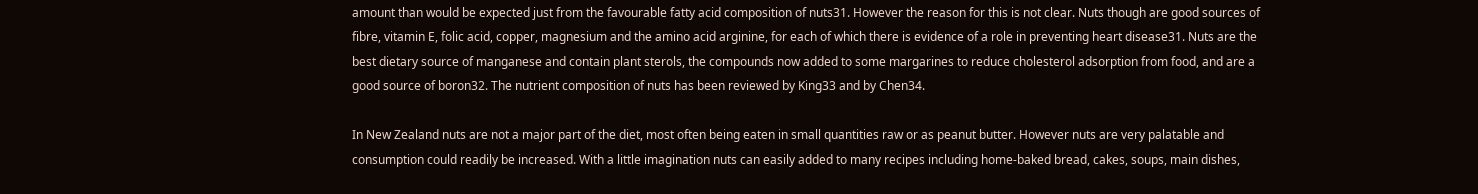amount than would be expected just from the favourable fatty acid composition of nuts31. However the reason for this is not clear. Nuts though are good sources of fibre, vitamin E, folic acid, copper, magnesium and the amino acid arginine, for each of which there is evidence of a role in preventing heart disease31. Nuts are the best dietary source of manganese and contain plant sterols, the compounds now added to some margarines to reduce cholesterol adsorption from food, and are a good source of boron32. The nutrient composition of nuts has been reviewed by King33 and by Chen34.

In New Zealand nuts are not a major part of the diet, most often being eaten in small quantities raw or as peanut butter. However nuts are very palatable and consumption could readily be increased. With a little imagination nuts can easily added to many recipes including home-baked bread, cakes, soups, main dishes,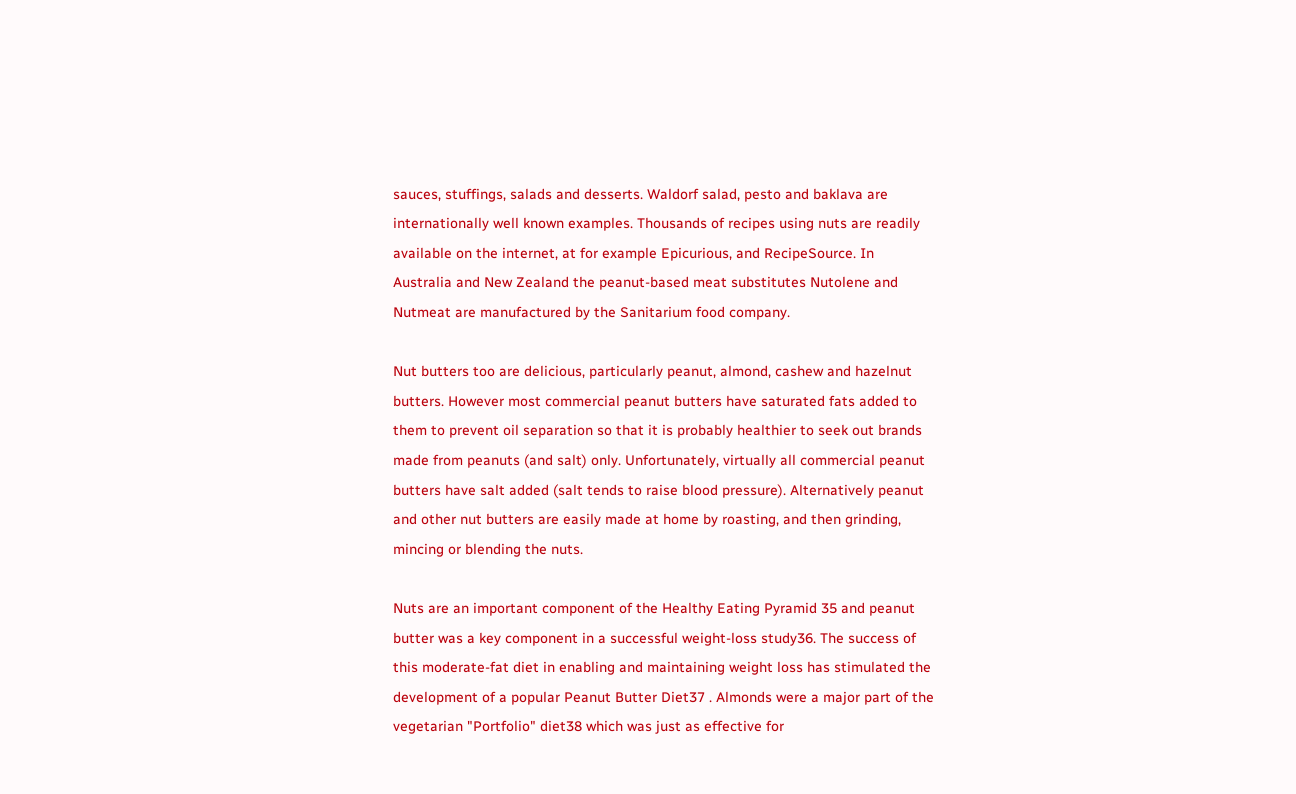sauces, stuffings, salads and desserts. Waldorf salad, pesto and baklava are internationally well known examples. Thousands of recipes using nuts are readily available on the internet, at for example Epicurious, and RecipeSource. In Australia and New Zealand the peanut-based meat substitutes Nutolene and Nutmeat are manufactured by the Sanitarium food company.

Nut butters too are delicious, particularly peanut, almond, cashew and hazelnut butters. However most commercial peanut butters have saturated fats added to them to prevent oil separation so that it is probably healthier to seek out brands made from peanuts (and salt) only. Unfortunately, virtually all commercial peanut butters have salt added (salt tends to raise blood pressure). Alternatively peanut and other nut butters are easily made at home by roasting, and then grinding, mincing or blending the nuts.

Nuts are an important component of the Healthy Eating Pyramid 35 and peanut butter was a key component in a successful weight-loss study36. The success of this moderate-fat diet in enabling and maintaining weight loss has stimulated the development of a popular Peanut Butter Diet37 . Almonds were a major part of the vegetarian "Portfolio" diet38 which was just as effective for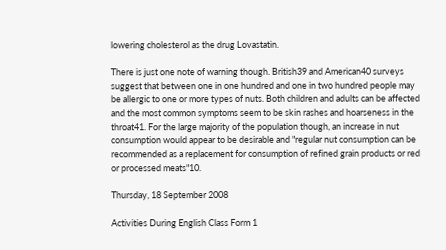lowering cholesterol as the drug Lovastatin.

There is just one note of warning though. British39 and American40 surveys suggest that between one in one hundred and one in two hundred people may be allergic to one or more types of nuts. Both children and adults can be affected and the most common symptoms seem to be skin rashes and hoarseness in the throat41. For the large majority of the population though, an increase in nut consumption would appear to be desirable and "regular nut consumption can be recommended as a replacement for consumption of refined grain products or red or processed meats"10.

Thursday, 18 September 2008

Activities During English Class Form 1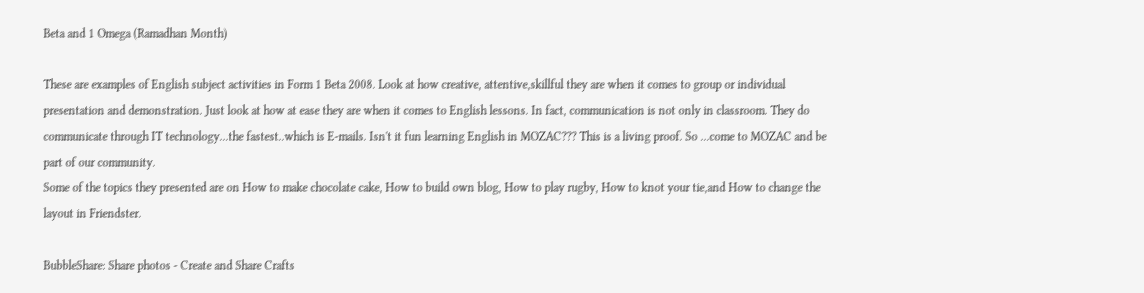Beta and 1 Omega (Ramadhan Month)

These are examples of English subject activities in Form 1 Beta 2008. Look at how creative, attentive,skillful they are when it comes to group or individual presentation and demonstration. Just look at how at ease they are when it comes to English lessons. In fact, communication is not only in classroom. They do communicate through IT technology...the fastest..which is E-mails. Isn't it fun learning English in MOZAC??? This is a living proof. So ...come to MOZAC and be part of our community.
Some of the topics they presented are on How to make chocolate cake, How to build own blog, How to play rugby, How to knot your tie,and How to change the layout in Friendster.

BubbleShare: Share photos - Create and Share Crafts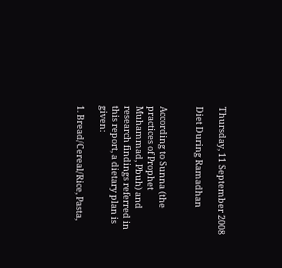Thursday, 11 September 2008

Diet During Ramadhan


According to Sunna (the practices of Prophet Muhammad, Pbuh) and research findings referred in this report, a dietary plan is given:

1. Bread/Cereal/Rice, Pasta,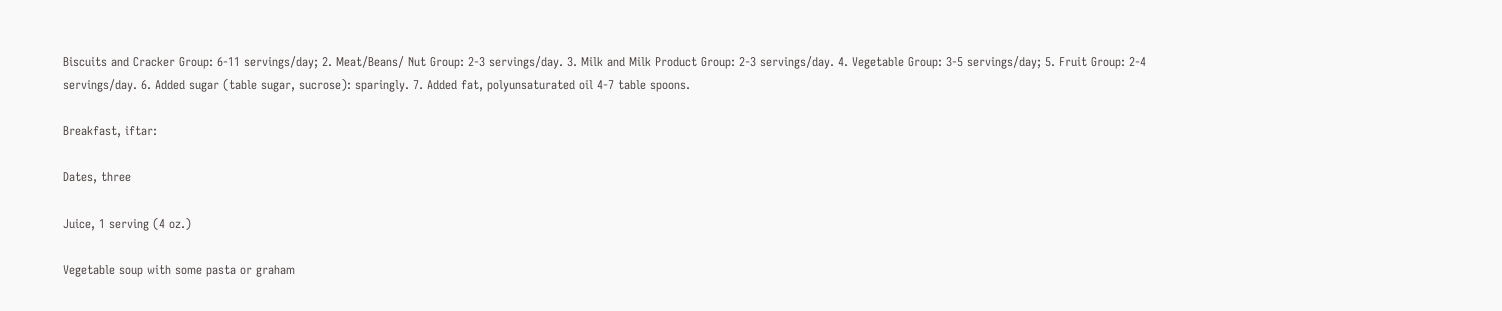Biscuits and Cracker Group: 6-11 servings/day; 2. Meat/Beans/ Nut Group: 2-3 servings/day. 3. Milk and Milk Product Group: 2-3 servings/day. 4. Vegetable Group: 3-5 servings/day; 5. Fruit Group: 2-4 servings/day. 6. Added sugar (table sugar, sucrose): sparingly. 7. Added fat, polyunsaturated oil 4-7 table spoons.

Breakfast, iftar:

Dates, three

Juice, 1 serving (4 oz.)

Vegetable soup with some pasta or graham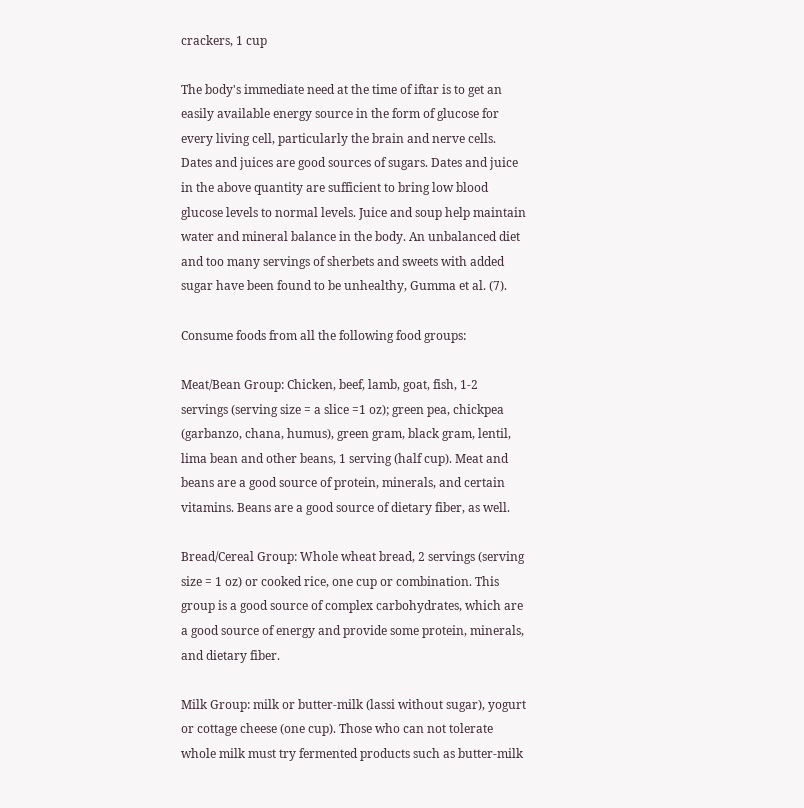crackers, 1 cup

The body's immediate need at the time of iftar is to get an easily available energy source in the form of glucose for every living cell, particularly the brain and nerve cells. Dates and juices are good sources of sugars. Dates and juice in the above quantity are sufficient to bring low blood glucose levels to normal levels. Juice and soup help maintain water and mineral balance in the body. An unbalanced diet and too many servings of sherbets and sweets with added sugar have been found to be unhealthy, Gumma et al. (7).

Consume foods from all the following food groups:

Meat/Bean Group: Chicken, beef, lamb, goat, fish, 1-2 servings (serving size = a slice =1 oz); green pea, chickpea (garbanzo, chana, humus), green gram, black gram, lentil, lima bean and other beans, 1 serving (half cup). Meat and beans are a good source of protein, minerals, and certain vitamins. Beans are a good source of dietary fiber, as well.

Bread/Cereal Group: Whole wheat bread, 2 servings (serving size = 1 oz) or cooked rice, one cup or combination. This group is a good source of complex carbohydrates, which are a good source of energy and provide some protein, minerals, and dietary fiber.

Milk Group: milk or butter-milk (lassi without sugar), yogurt or cottage cheese (one cup). Those who can not tolerate whole milk must try fermented products such as butter-milk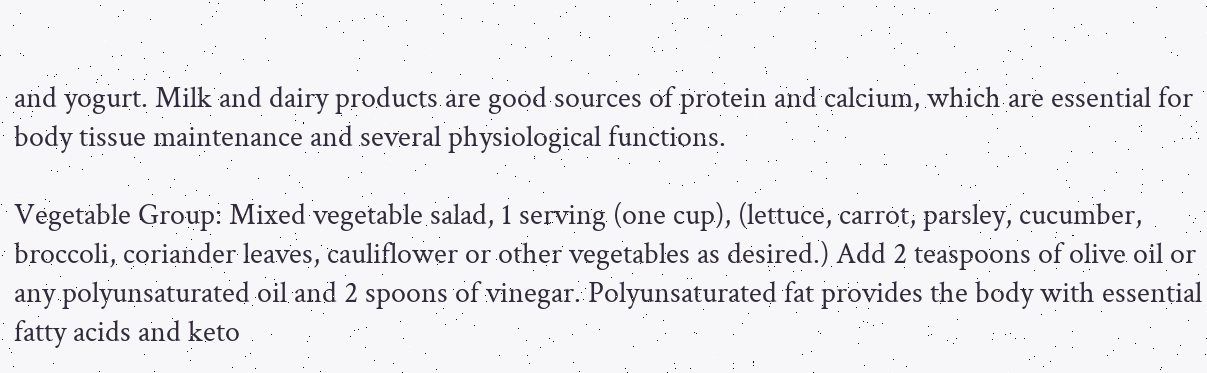and yogurt. Milk and dairy products are good sources of protein and calcium, which are essential for body tissue maintenance and several physiological functions.

Vegetable Group: Mixed vegetable salad, 1 serving (one cup), (lettuce, carrot, parsley, cucumber, broccoli, coriander leaves, cauliflower or other vegetables as desired.) Add 2 teaspoons of olive oil or any polyunsaturated oil and 2 spoons of vinegar. Polyunsaturated fat provides the body with essential fatty acids and keto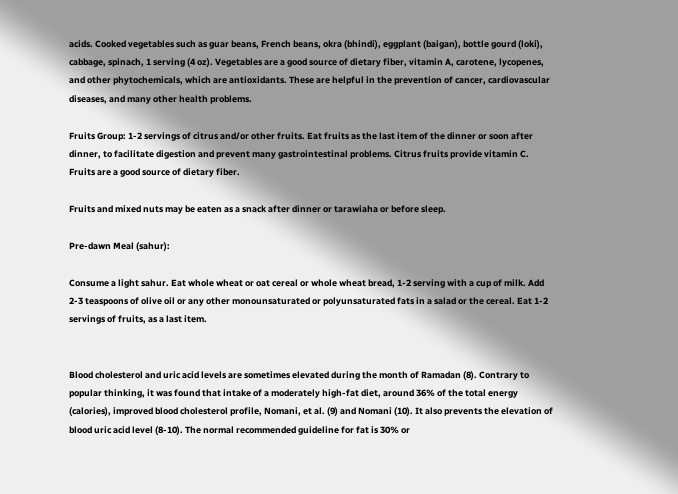acids. Cooked vegetables such as guar beans, French beans, okra (bhindi), eggplant (baigan), bottle gourd (loki), cabbage, spinach, 1 serving (4 oz). Vegetables are a good source of dietary fiber, vitamin A, carotene, lycopenes, and other phytochemicals, which are antioxidants. These are helpful in the prevention of cancer, cardiovascular diseases, and many other health problems.

Fruits Group: 1-2 servings of citrus and/or other fruits. Eat fruits as the last item of the dinner or soon after dinner, to facilitate digestion and prevent many gastrointestinal problems. Citrus fruits provide vitamin C. Fruits are a good source of dietary fiber.

Fruits and mixed nuts may be eaten as a snack after dinner or tarawiaha or before sleep.

Pre-dawn Meal (sahur):

Consume a light sahur. Eat whole wheat or oat cereal or whole wheat bread, 1-2 serving with a cup of milk. Add 2-3 teaspoons of olive oil or any other monounsaturated or polyunsaturated fats in a salad or the cereal. Eat 1-2 servings of fruits, as a last item.


Blood cholesterol and uric acid levels are sometimes elevated during the month of Ramadan (8). Contrary to popular thinking, it was found that intake of a moderately high-fat diet, around 36% of the total energy (calories), improved blood cholesterol profile, Nomani, et al. (9) and Nomani (10). It also prevents the elevation of blood uric acid level (8-10). The normal recommended guideline for fat is 30% or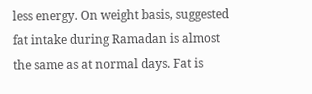less energy. On weight basis, suggested fat intake during Ramadan is almost the same as at normal days. Fat is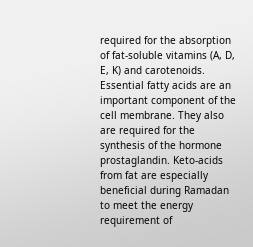required for the absorption of fat-soluble vitamins (A, D, E, K) and carotenoids. Essential fatty acids are an important component of the cell membrane. They also are required for the synthesis of the hormone prostaglandin. Keto-acids from fat are especially beneficial during Ramadan to meet the energy requirement of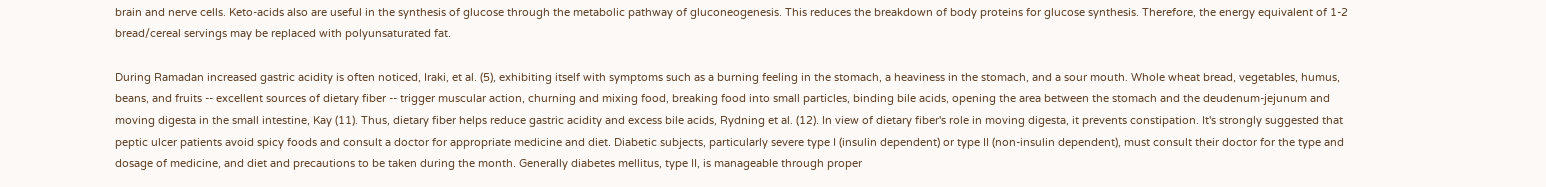brain and nerve cells. Keto-acids also are useful in the synthesis of glucose through the metabolic pathway of gluconeogenesis. This reduces the breakdown of body proteins for glucose synthesis. Therefore, the energy equivalent of 1-2 bread/cereal servings may be replaced with polyunsaturated fat.

During Ramadan increased gastric acidity is often noticed, Iraki, et al. (5), exhibiting itself with symptoms such as a burning feeling in the stomach, a heaviness in the stomach, and a sour mouth. Whole wheat bread, vegetables, humus, beans, and fruits -- excellent sources of dietary fiber -- trigger muscular action, churning and mixing food, breaking food into small particles, binding bile acids, opening the area between the stomach and the deudenum-jejunum and moving digesta in the small intestine, Kay (11). Thus, dietary fiber helps reduce gastric acidity and excess bile acids, Rydning et al. (12). In view of dietary fiber's role in moving digesta, it prevents constipation. It's strongly suggested that peptic ulcer patients avoid spicy foods and consult a doctor for appropriate medicine and diet. Diabetic subjects, particularly severe type I (insulin dependent) or type II (non-insulin dependent), must consult their doctor for the type and dosage of medicine, and diet and precautions to be taken during the month. Generally diabetes mellitus, type II, is manageable through proper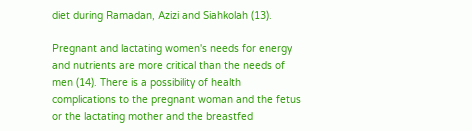diet during Ramadan, Azizi and Siahkolah (13).

Pregnant and lactating women's needs for energy and nutrients are more critical than the needs of men (14). There is a possibility of health complications to the pregnant woman and the fetus or the lactating mother and the breastfed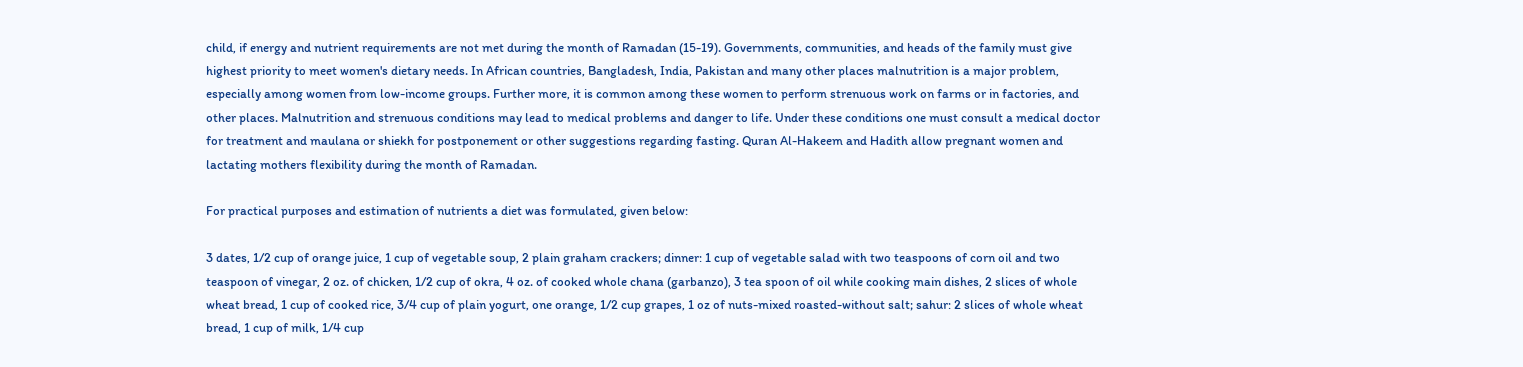child, if energy and nutrient requirements are not met during the month of Ramadan (15-19). Governments, communities, and heads of the family must give highest priority to meet women's dietary needs. In African countries, Bangladesh, India, Pakistan and many other places malnutrition is a major problem, especially among women from low-income groups. Further more, it is common among these women to perform strenuous work on farms or in factories, and other places. Malnutrition and strenuous conditions may lead to medical problems and danger to life. Under these conditions one must consult a medical doctor for treatment and maulana or shiekh for postponement or other suggestions regarding fasting. Quran Al-Hakeem and Hadith allow pregnant women and lactating mothers flexibility during the month of Ramadan.

For practical purposes and estimation of nutrients a diet was formulated, given below:

3 dates, 1/2 cup of orange juice, 1 cup of vegetable soup, 2 plain graham crackers; dinner: 1 cup of vegetable salad with two teaspoons of corn oil and two teaspoon of vinegar, 2 oz. of chicken, 1/2 cup of okra, 4 oz. of cooked whole chana (garbanzo), 3 tea spoon of oil while cooking main dishes, 2 slices of whole wheat bread, 1 cup of cooked rice, 3/4 cup of plain yogurt, one orange, 1/2 cup grapes, 1 oz of nuts-mixed roasted-without salt; sahur: 2 slices of whole wheat bread, 1 cup of milk, 1/4 cup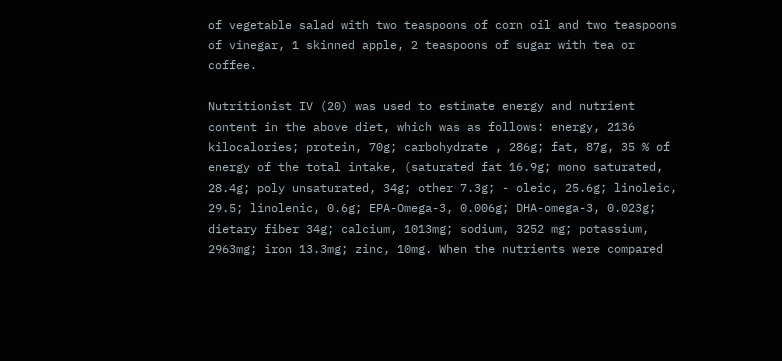of vegetable salad with two teaspoons of corn oil and two teaspoons of vinegar, 1 skinned apple, 2 teaspoons of sugar with tea or coffee.

Nutritionist IV (20) was used to estimate energy and nutrient content in the above diet, which was as follows: energy, 2136 kilocalories; protein, 70g; carbohydrate , 286g; fat, 87g, 35 % of energy of the total intake, (saturated fat 16.9g; mono saturated, 28.4g; poly unsaturated, 34g; other 7.3g; - oleic, 25.6g; linoleic, 29.5; linolenic, 0.6g; EPA-Omega-3, 0.006g; DHA-omega-3, 0.023g; dietary fiber 34g; calcium, 1013mg; sodium, 3252 mg; potassium, 2963mg; iron 13.3mg; zinc, 10mg. When the nutrients were compared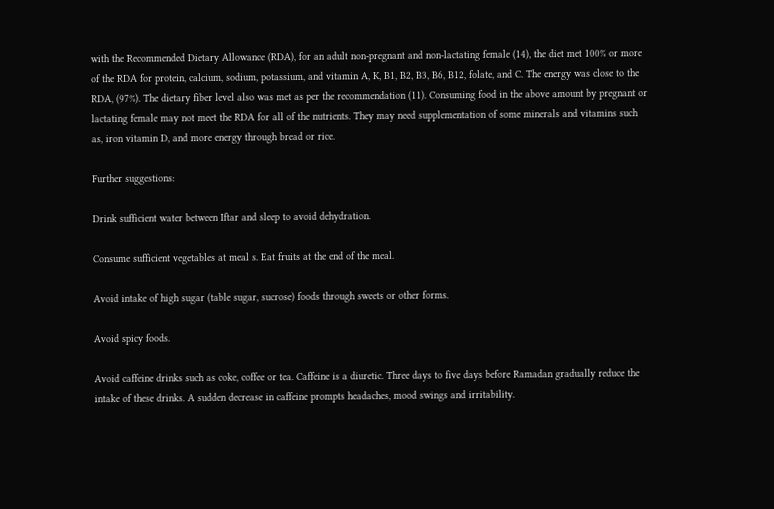with the Recommended Dietary Allowance (RDA), for an adult non-pregnant and non-lactating female (14), the diet met 100% or more of the RDA for protein, calcium, sodium, potassium, and vitamin A, K, B1, B2, B3, B6, B12, folate, and C. The energy was close to the RDA, (97%). The dietary fiber level also was met as per the recommendation (11). Consuming food in the above amount by pregnant or lactating female may not meet the RDA for all of the nutrients. They may need supplementation of some minerals and vitamins such as, iron vitamin D, and more energy through bread or rice.

Further suggestions:

Drink sufficient water between Iftar and sleep to avoid dehydration.

Consume sufficient vegetables at meal s. Eat fruits at the end of the meal.

Avoid intake of high sugar (table sugar, sucrose) foods through sweets or other forms.

Avoid spicy foods.

Avoid caffeine drinks such as coke, coffee or tea. Caffeine is a diuretic. Three days to five days before Ramadan gradually reduce the intake of these drinks. A sudden decrease in caffeine prompts headaches, mood swings and irritability.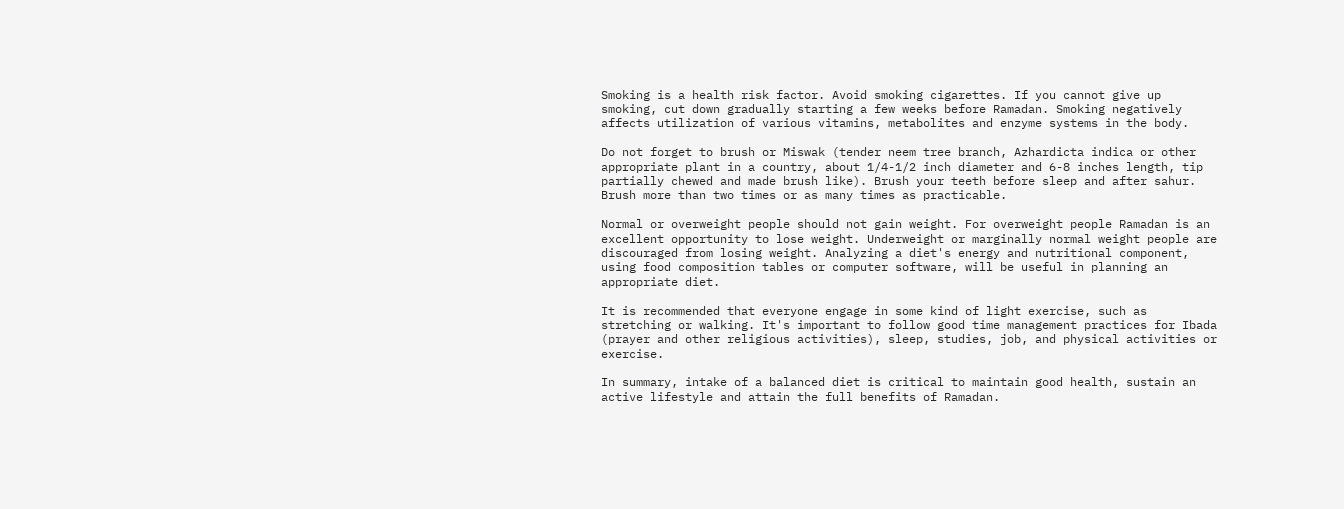Smoking is a health risk factor. Avoid smoking cigarettes. If you cannot give up smoking, cut down gradually starting a few weeks before Ramadan. Smoking negatively affects utilization of various vitamins, metabolites and enzyme systems in the body.

Do not forget to brush or Miswak (tender neem tree branch, Azhardicta indica or other appropriate plant in a country, about 1/4-1/2 inch diameter and 6-8 inches length, tip partially chewed and made brush like). Brush your teeth before sleep and after sahur. Brush more than two times or as many times as practicable.

Normal or overweight people should not gain weight. For overweight people Ramadan is an excellent opportunity to lose weight. Underweight or marginally normal weight people are discouraged from losing weight. Analyzing a diet's energy and nutritional component, using food composition tables or computer software, will be useful in planning an appropriate diet.

It is recommended that everyone engage in some kind of light exercise, such as stretching or walking. It's important to follow good time management practices for Ibada (prayer and other religious activities), sleep, studies, job, and physical activities or exercise.

In summary, intake of a balanced diet is critical to maintain good health, sustain an active lifestyle and attain the full benefits of Ramadan.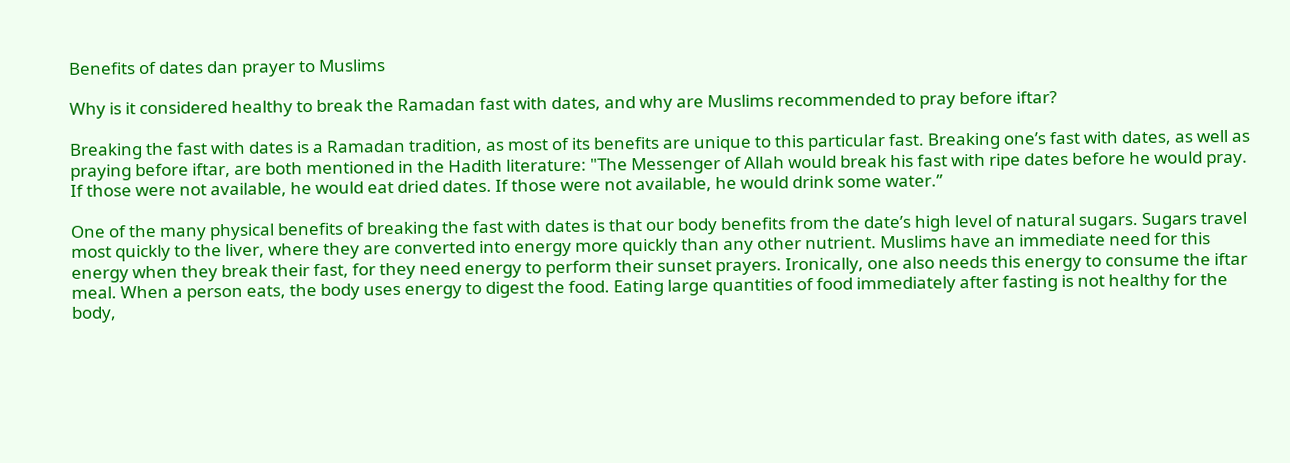Benefits of dates dan prayer to Muslims

Why is it considered healthy to break the Ramadan fast with dates, and why are Muslims recommended to pray before iftar?

Breaking the fast with dates is a Ramadan tradition, as most of its benefits are unique to this particular fast. Breaking one’s fast with dates, as well as praying before iftar, are both mentioned in the Hadith literature: "The Messenger of Allah would break his fast with ripe dates before he would pray. If those were not available, he would eat dried dates. If those were not available, he would drink some water.”

One of the many physical benefits of breaking the fast with dates is that our body benefits from the date’s high level of natural sugars. Sugars travel most quickly to the liver, where they are converted into energy more quickly than any other nutrient. Muslims have an immediate need for this energy when they break their fast, for they need energy to perform their sunset prayers. Ironically, one also needs this energy to consume the iftar meal. When a person eats, the body uses energy to digest the food. Eating large quantities of food immediately after fasting is not healthy for the body,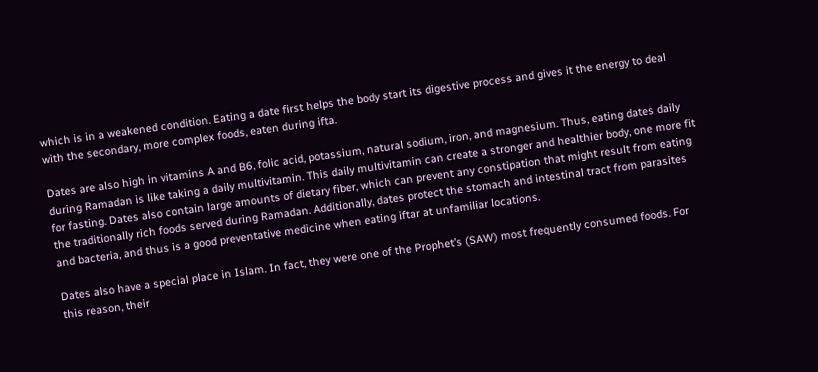which is in a weakened condition. Eating a date first helps the body start its digestive process and gives it the energy to deal with the secondary, more complex foods, eaten during ifta.

Dates are also high in vitamins A and B6, folic acid, potassium, natural sodium, iron, and magnesium. Thus, eating dates daily during Ramadan is like taking a daily multivitamin. This daily multivitamin can create a stronger and healthier body, one more fit for fasting. Dates also contain large amounts of dietary fiber, which can prevent any constipation that might result from eating the traditionally rich foods served during Ramadan. Additionally, dates protect the stomach and intestinal tract from parasites and bacteria, and thus is a good preventative medicine when eating iftar at unfamiliar locations.

Dates also have a special place in Islam. In fact, they were one of the Prophet’s (SAW) most frequently consumed foods. For this reason, their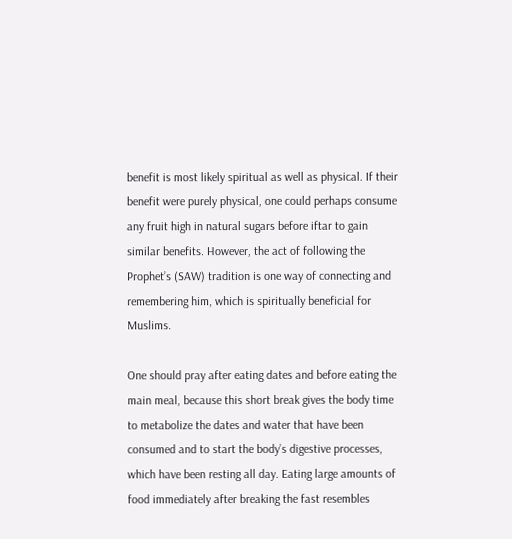benefit is most likely spiritual as well as physical. If their benefit were purely physical, one could perhaps consume any fruit high in natural sugars before iftar to gain similar benefits. However, the act of following the Prophet’s (SAW) tradition is one way of connecting and remembering him, which is spiritually beneficial for Muslims.

One should pray after eating dates and before eating the main meal, because this short break gives the body time to metabolize the dates and water that have been consumed and to start the body’s digestive processes, which have been resting all day. Eating large amounts of food immediately after breaking the fast resembles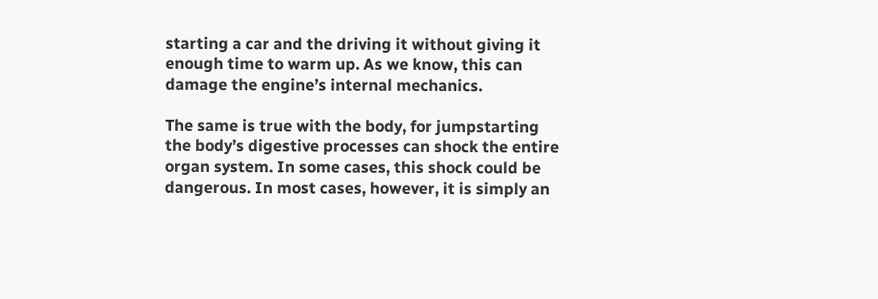starting a car and the driving it without giving it enough time to warm up. As we know, this can damage the engine’s internal mechanics.

The same is true with the body, for jumpstarting the body’s digestive processes can shock the entire organ system. In some cases, this shock could be dangerous. In most cases, however, it is simply an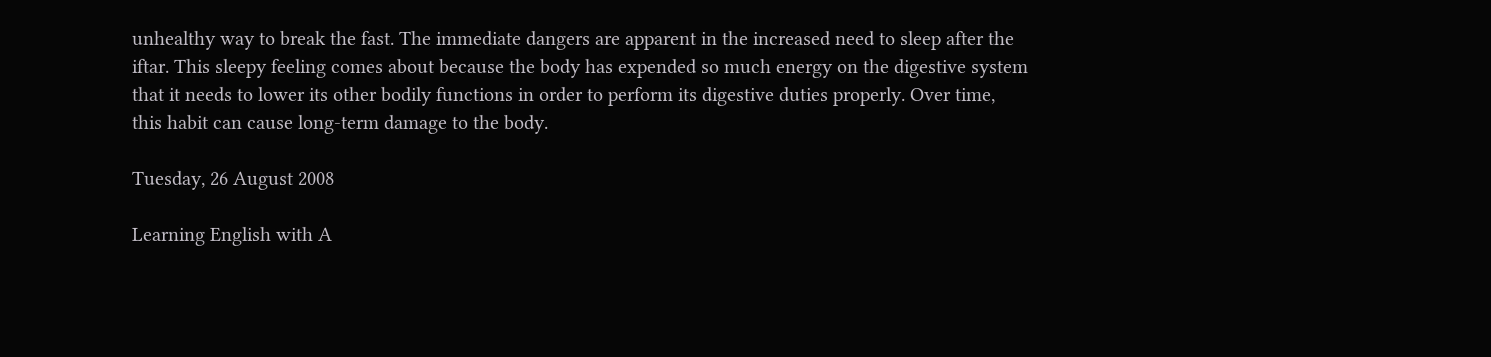unhealthy way to break the fast. The immediate dangers are apparent in the increased need to sleep after the iftar. This sleepy feeling comes about because the body has expended so much energy on the digestive system that it needs to lower its other bodily functions in order to perform its digestive duties properly. Over time, this habit can cause long-term damage to the body.

Tuesday, 26 August 2008

Learning English with A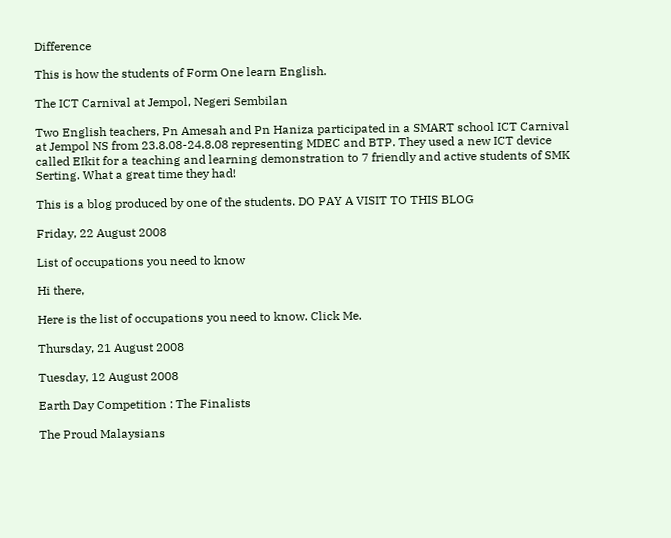Difference

This is how the students of Form One learn English.

The ICT Carnival at Jempol, Negeri Sembilan

Two English teachers, Pn Amesah and Pn Haniza participated in a SMART school ICT Carnival at Jempol NS from 23.8.08-24.8.08 representing MDEC and BTP. They used a new ICT device called EIkit for a teaching and learning demonstration to 7 friendly and active students of SMK Serting. What a great time they had!

This is a blog produced by one of the students. DO PAY A VISIT TO THIS BLOG

Friday, 22 August 2008

List of occupations you need to know

Hi there,

Here is the list of occupations you need to know. Click Me.

Thursday, 21 August 2008

Tuesday, 12 August 2008

Earth Day Competition : The Finalists

The Proud Malaysians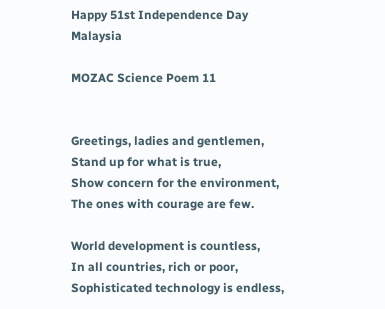Happy 51st Independence Day Malaysia

MOZAC Science Poem 11


Greetings, ladies and gentlemen,
Stand up for what is true,
Show concern for the environment,
The ones with courage are few.

World development is countless,
In all countries, rich or poor,
Sophisticated technology is endless,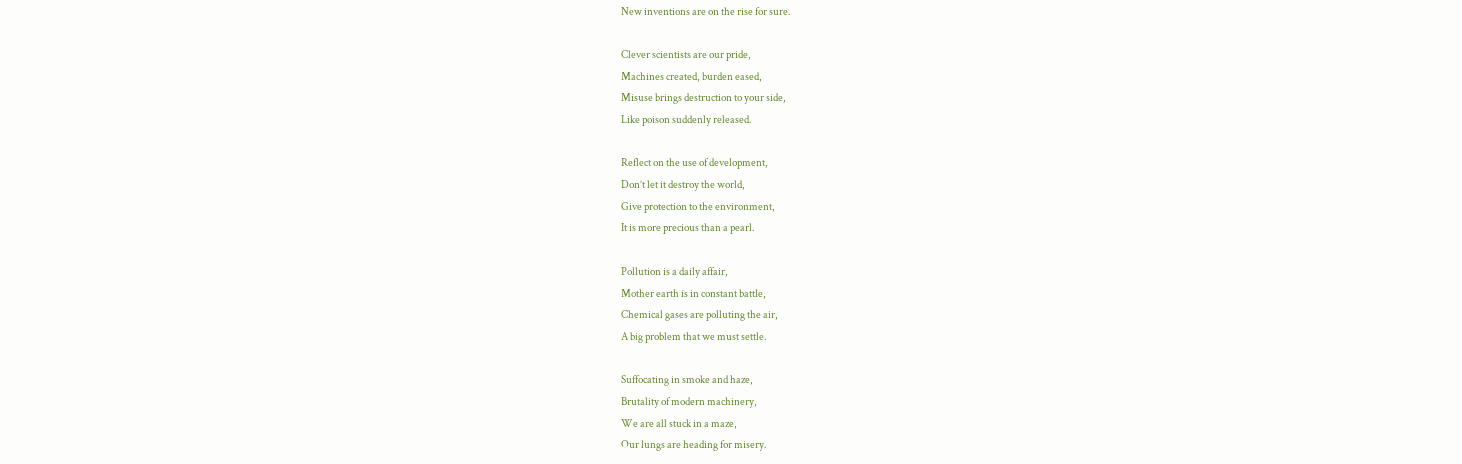New inventions are on the rise for sure.

Clever scientists are our pride,
Machines created, burden eased,
Misuse brings destruction to your side,
Like poison suddenly released.

Reflect on the use of development,
Don’t let it destroy the world,
Give protection to the environment,
It is more precious than a pearl.

Pollution is a daily affair,
Mother earth is in constant battle,
Chemical gases are polluting the air,
A big problem that we must settle.

Suffocating in smoke and haze,
Brutality of modern machinery,
We are all stuck in a maze,
Our lungs are heading for misery.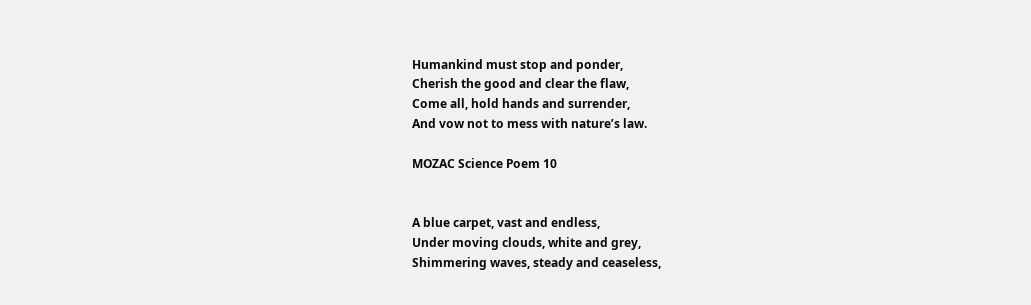Humankind must stop and ponder,
Cherish the good and clear the flaw,
Come all, hold hands and surrender,
And vow not to mess with nature’s law.

MOZAC Science Poem 10


A blue carpet, vast and endless,
Under moving clouds, white and grey,
Shimmering waves, steady and ceaseless,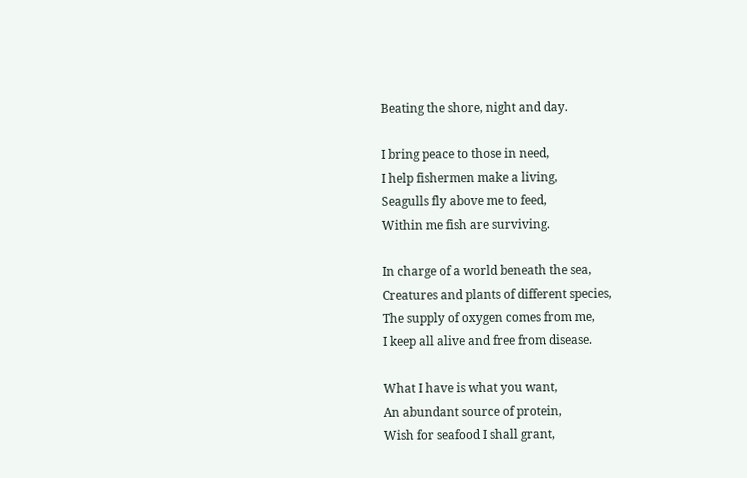Beating the shore, night and day.

I bring peace to those in need,
I help fishermen make a living,
Seagulls fly above me to feed,
Within me fish are surviving.

In charge of a world beneath the sea,
Creatures and plants of different species,
The supply of oxygen comes from me,
I keep all alive and free from disease.

What I have is what you want,
An abundant source of protein,
Wish for seafood I shall grant,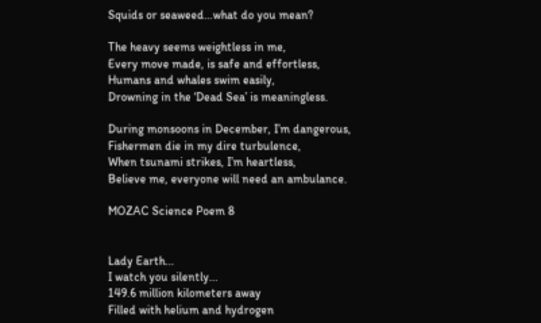Squids or seaweed…what do you mean?

The heavy seems weightless in me,
Every move made, is safe and effortless,
Humans and whales swim easily,
Drowning in the ‘Dead Sea’ is meaningless.

During monsoons in December, I’m dangerous,
Fishermen die in my dire turbulence,
When tsunami strikes, I’m heartless,
Believe me, everyone will need an ambulance.

MOZAC Science Poem 8


Lady Earth...
I watch you silently...
149.6 million kilometers away
Filled with helium and hydrogen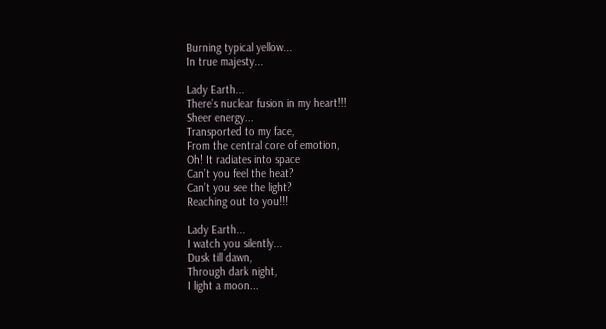Burning typical yellow...
In true majesty...

Lady Earth...
There’s nuclear fusion in my heart!!!
Sheer energy...
Transported to my face,
From the central core of emotion,
Oh! It radiates into space
Can’t you feel the heat?
Can’t you see the light?
Reaching out to you!!!

Lady Earth...
I watch you silently...
Dusk till dawn,
Through dark night,
I light a moon...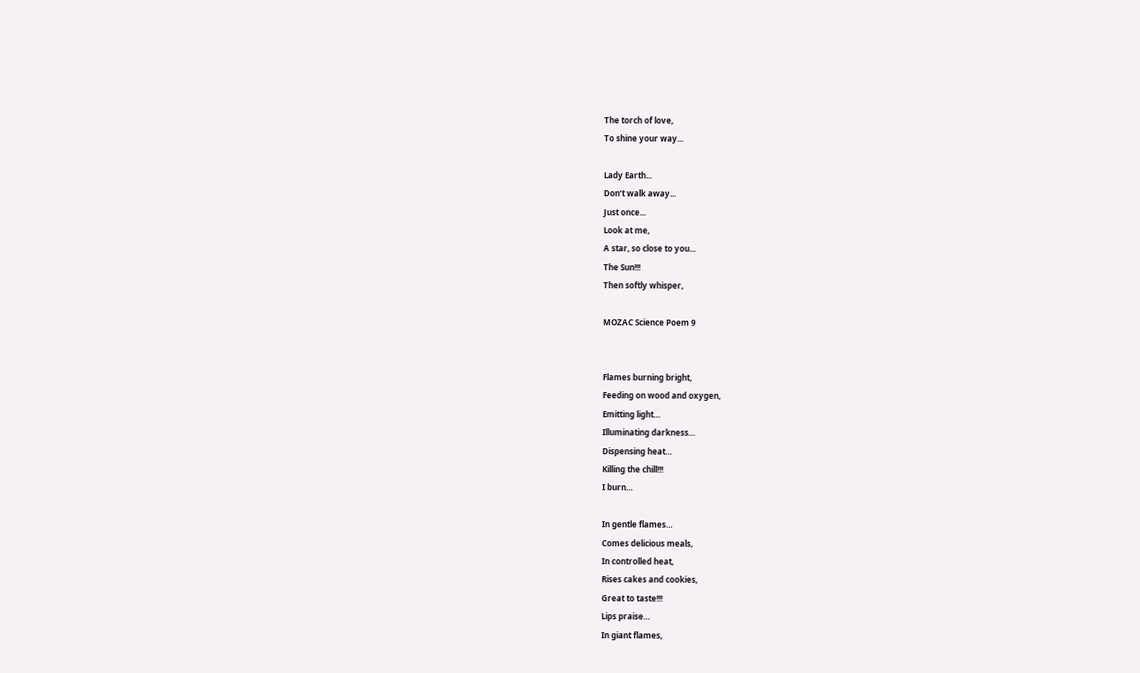The torch of love,
To shine your way...

Lady Earth...
Don’t walk away...
Just once...
Look at me,
A star, so close to you...
The Sun!!!
Then softly whisper,

MOZAC Science Poem 9


Flames burning bright,
Feeding on wood and oxygen,
Emitting light…
Illuminating darkness…
Dispensing heat…
Killing the chill!!!
I burn…

In gentle flames…
Comes delicious meals,
In controlled heat,
Rises cakes and cookies,
Great to taste!!!
Lips praise…
In giant flames,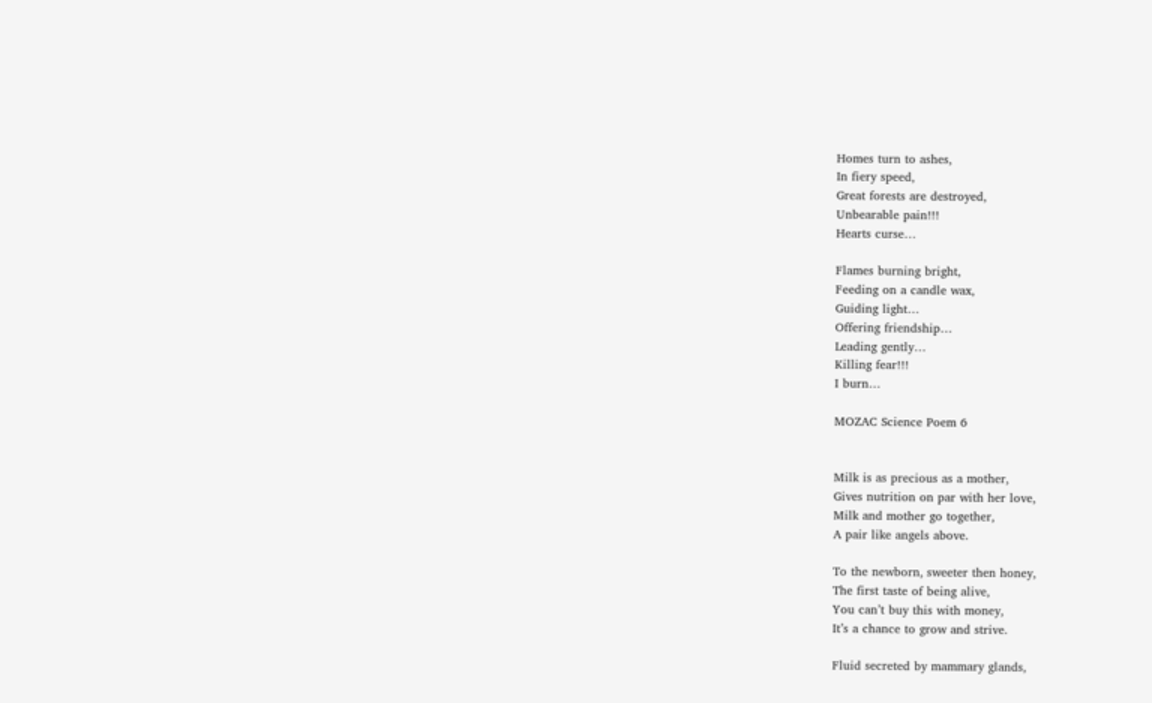Homes turn to ashes,
In fiery speed,
Great forests are destroyed,
Unbearable pain!!!
Hearts curse…

Flames burning bright,
Feeding on a candle wax,
Guiding light…
Offering friendship…
Leading gently…
Killing fear!!!
I burn…

MOZAC Science Poem 6


Milk is as precious as a mother,
Gives nutrition on par with her love,
Milk and mother go together,
A pair like angels above.

To the newborn, sweeter then honey,
The first taste of being alive,
You can’t buy this with money,
It’s a chance to grow and strive.

Fluid secreted by mammary glands,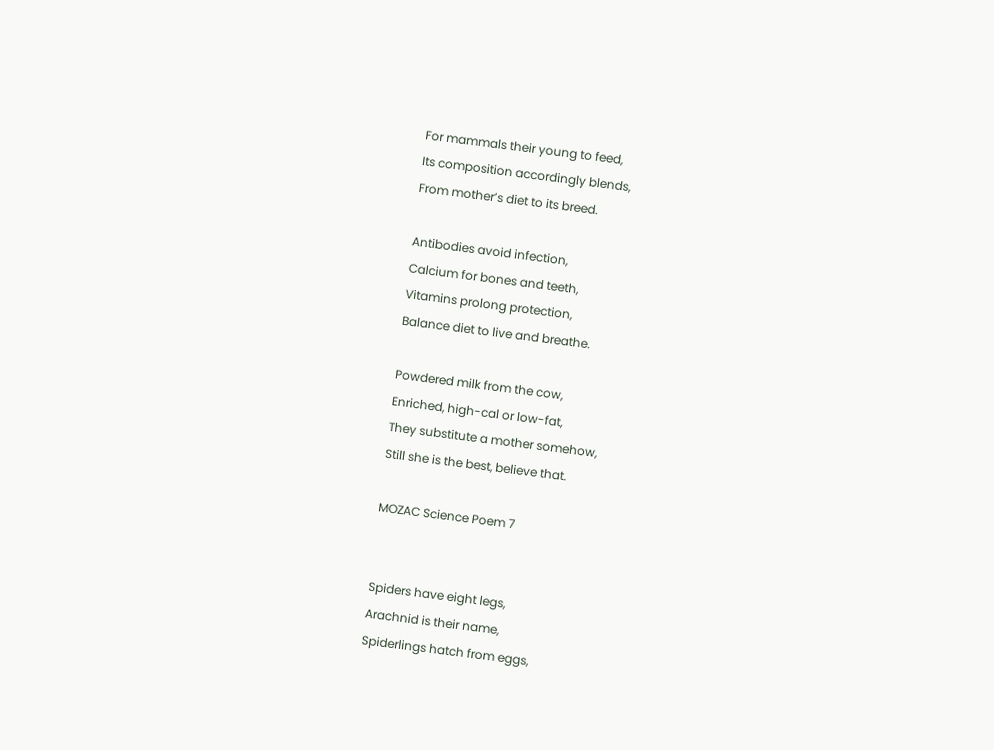For mammals their young to feed,
Its composition accordingly blends,
From mother’s diet to its breed.

Antibodies avoid infection,
Calcium for bones and teeth,
Vitamins prolong protection,
Balance diet to live and breathe.

Powdered milk from the cow,
Enriched, high-cal or low-fat,
They substitute a mother somehow,
Still she is the best, believe that.

MOZAC Science Poem 7


Spiders have eight legs,
Arachnid is their name,
Spiderlings hatch from eggs,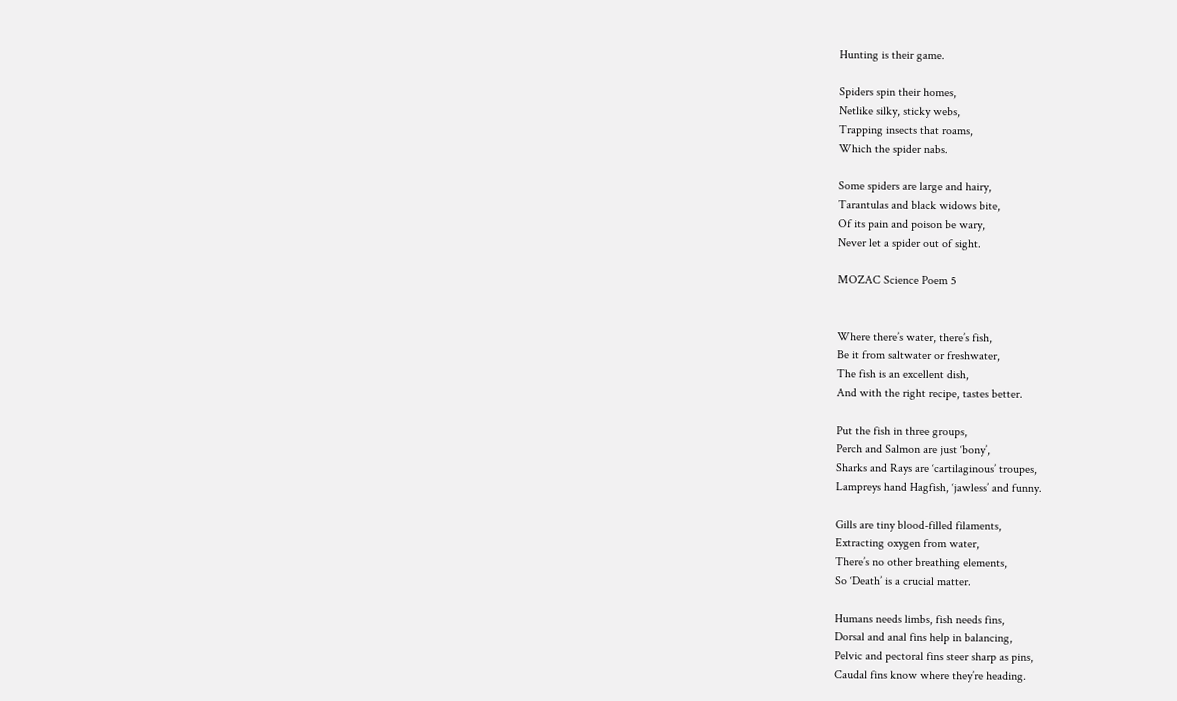Hunting is their game.

Spiders spin their homes,
Netlike silky, sticky webs,
Trapping insects that roams,
Which the spider nabs.

Some spiders are large and hairy,
Tarantulas and black widows bite,
Of its pain and poison be wary,
Never let a spider out of sight.

MOZAC Science Poem 5


Where there’s water, there’s fish,
Be it from saltwater or freshwater,
The fish is an excellent dish,
And with the right recipe, tastes better.

Put the fish in three groups,
Perch and Salmon are just ‘bony’,
Sharks and Rays are ‘cartilaginous’ troupes,
Lampreys hand Hagfish, ‘jawless’ and funny.

Gills are tiny blood-filled filaments,
Extracting oxygen from water,
There’s no other breathing elements,
So ‘Death’ is a crucial matter.

Humans needs limbs, fish needs fins,
Dorsal and anal fins help in balancing,
Pelvic and pectoral fins steer sharp as pins,
Caudal fins know where they’re heading.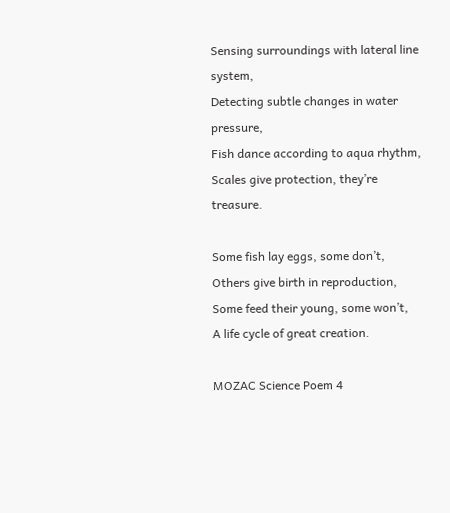Sensing surroundings with lateral line system,
Detecting subtle changes in water pressure,
Fish dance according to aqua rhythm,
Scales give protection, they’re treasure.

Some fish lay eggs, some don’t,
Others give birth in reproduction,
Some feed their young, some won’t,
A life cycle of great creation.

MOZAC Science Poem 4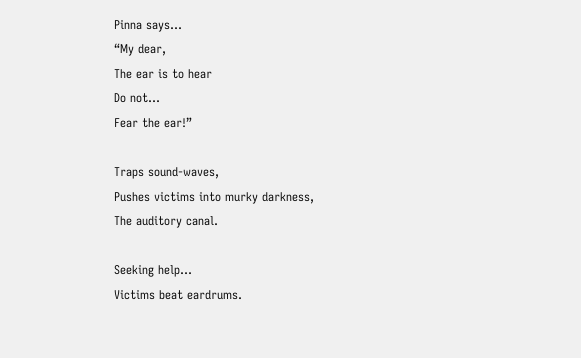Pinna says…
“My dear,
The ear is to hear
Do not…
Fear the ear!”

Traps sound-waves,
Pushes victims into murky darkness,
The auditory canal.

Seeking help…
Victims beat eardrums.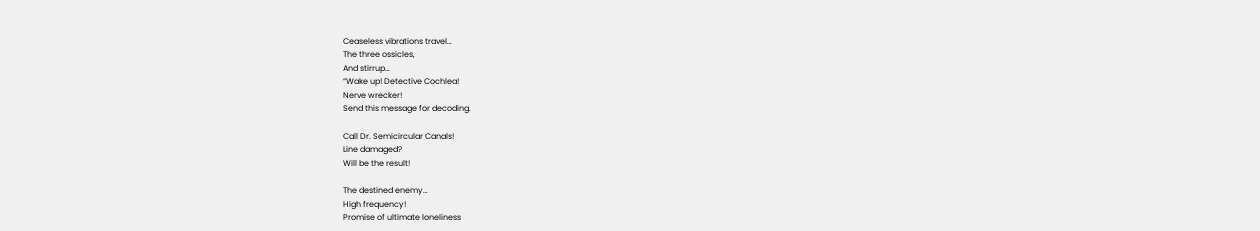Ceaseless vibrations travel…
The three ossicles,
And stirrup…
“Wake up! Detective Cochlea!
Nerve wrecker!
Send this message for decoding.

Call Dr. Semicircular Canals!
Line damaged?
Will be the result!

The destined enemy…
High frequency!
Promise of ultimate loneliness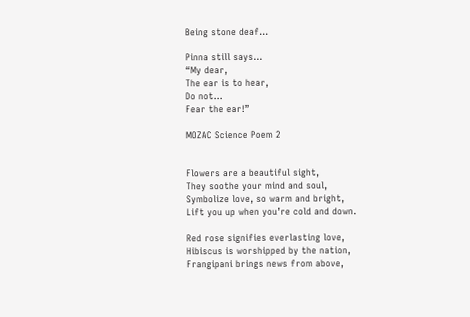Being stone deaf…

Pinna still says…
“My dear,
The ear is to hear,
Do not…
Fear the ear!”

MOZAC Science Poem 2


Flowers are a beautiful sight,
They soothe your mind and soul,
Symbolize love, so warm and bright,
Lift you up when you’re cold and down.

Red rose signifies everlasting love,
Hibiscus is worshipped by the nation,
Frangipani brings news from above,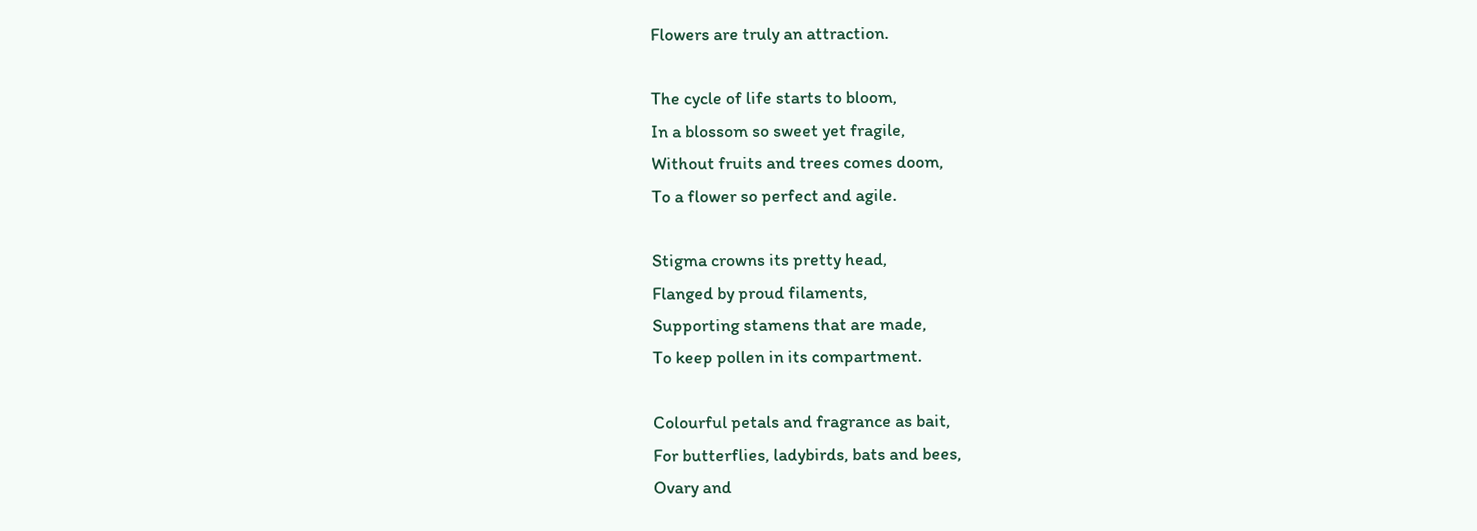Flowers are truly an attraction.

The cycle of life starts to bloom,
In a blossom so sweet yet fragile,
Without fruits and trees comes doom,
To a flower so perfect and agile.

Stigma crowns its pretty head,
Flanged by proud filaments,
Supporting stamens that are made,
To keep pollen in its compartment.

Colourful petals and fragrance as bait,
For butterflies, ladybirds, bats and bees,
Ovary and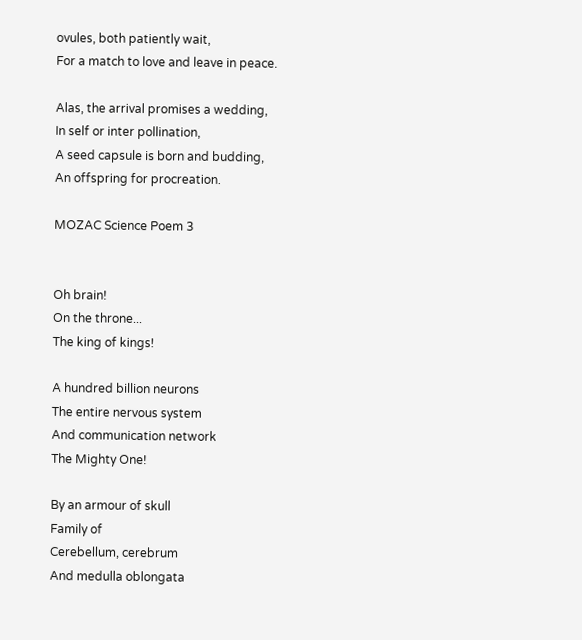ovules, both patiently wait,
For a match to love and leave in peace.

Alas, the arrival promises a wedding,
In self or inter pollination,
A seed capsule is born and budding,
An offspring for procreation.

MOZAC Science Poem 3


Oh brain!
On the throne...
The king of kings!

A hundred billion neurons
The entire nervous system
And communication network
The Mighty One!

By an armour of skull
Family of
Cerebellum, cerebrum
And medulla oblongata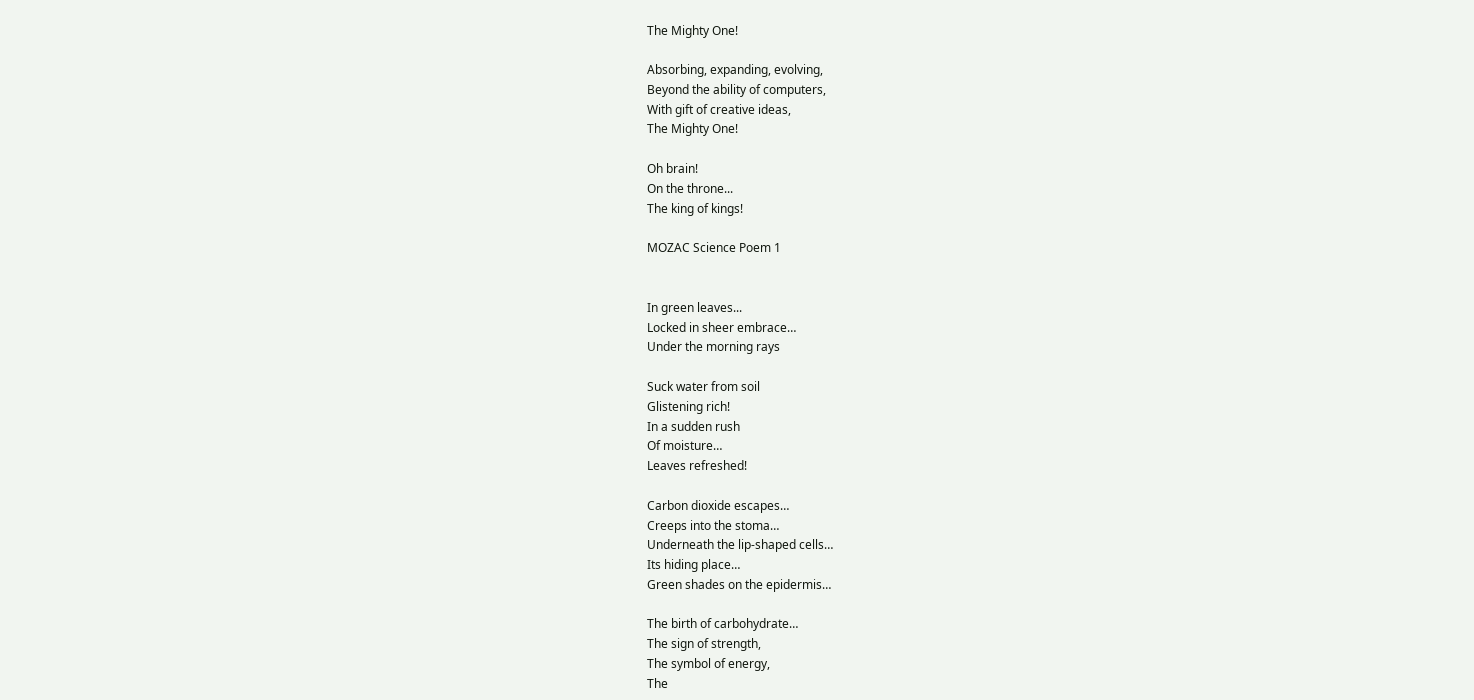The Mighty One!

Absorbing, expanding, evolving,
Beyond the ability of computers,
With gift of creative ideas,
The Mighty One!

Oh brain!
On the throne...
The king of kings!

MOZAC Science Poem 1


In green leaves...
Locked in sheer embrace…
Under the morning rays

Suck water from soil
Glistening rich!
In a sudden rush
Of moisture…
Leaves refreshed!

Carbon dioxide escapes…
Creeps into the stoma…
Underneath the lip-shaped cells…
Its hiding place…
Green shades on the epidermis…

The birth of carbohydrate…
The sign of strength,
The symbol of energy,
The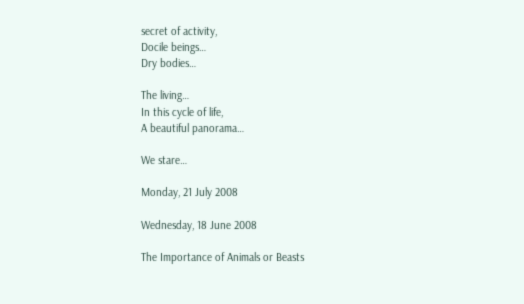secret of activity,
Docile beings…
Dry bodies…

The living…
In this cycle of life,
A beautiful panorama…

We stare…

Monday, 21 July 2008

Wednesday, 18 June 2008

The Importance of Animals or Beasts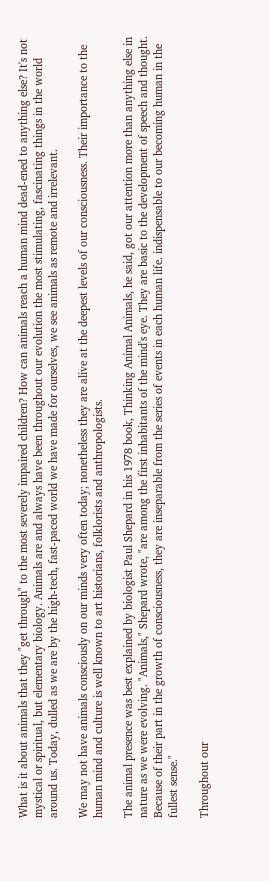What is it about animals that they "get through" to the most severely impaired children? How can animals reach a human mind dead-ened to anything else? It's not mystical or spiritual, but elementary biology. Animals are and always have been throughout our evolution the most stimulating, fascinating things in the world around us. Today, dulled as we are by the high-tech, fast-paced world we have made for ourselves, we see animals as remote and irrelevant.

We may not have animals consciously on our minds very often today; nonetheless they are alive at the deepest levels of our consciousness. Their importance to the human mind and culture is well known to art historians, folklorists and anthropologists.

The animal presence was best explained by biologist Paul Shepard in his 1978 book, Thinking Animal Animals, he said, got our attention more than anything else in nature as we were evolving. "Animals," Shepard wrote, "are among the first inhabitants of the mind's eye. They are basic to the development of speech and thought. Because of their part in the growth of consciousness, they are inseparable from the series of events in each human life. indispensable to our becoming human in the fullest sense."

Throughout our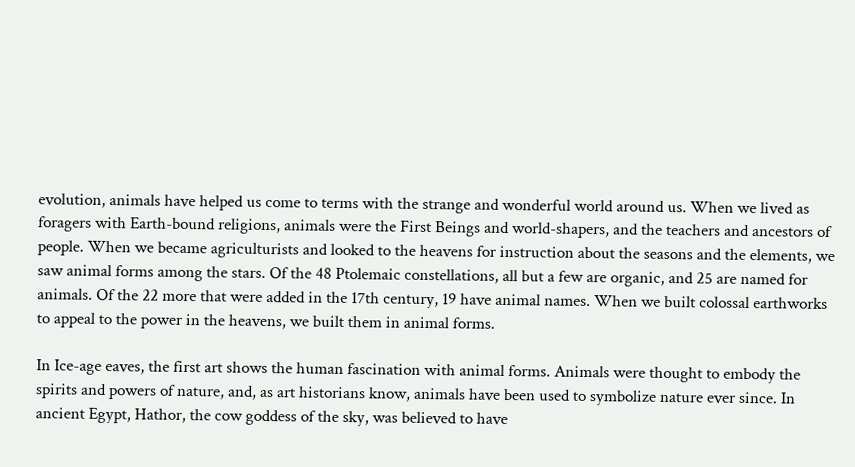evolution, animals have helped us come to terms with the strange and wonderful world around us. When we lived as foragers with Earth-bound religions, animals were the First Beings and world-shapers, and the teachers and ancestors of people. When we became agriculturists and looked to the heavens for instruction about the seasons and the elements, we saw animal forms among the stars. Of the 48 Ptolemaic constellations, all but a few are organic, and 25 are named for animals. Of the 22 more that were added in the 17th century, 19 have animal names. When we built colossal earthworks to appeal to the power in the heavens, we built them in animal forms.

In Ice-age eaves, the first art shows the human fascination with animal forms. Animals were thought to embody the spirits and powers of nature, and, as art historians know, animals have been used to symbolize nature ever since. In ancient Egypt, Hathor, the cow goddess of the sky, was believed to have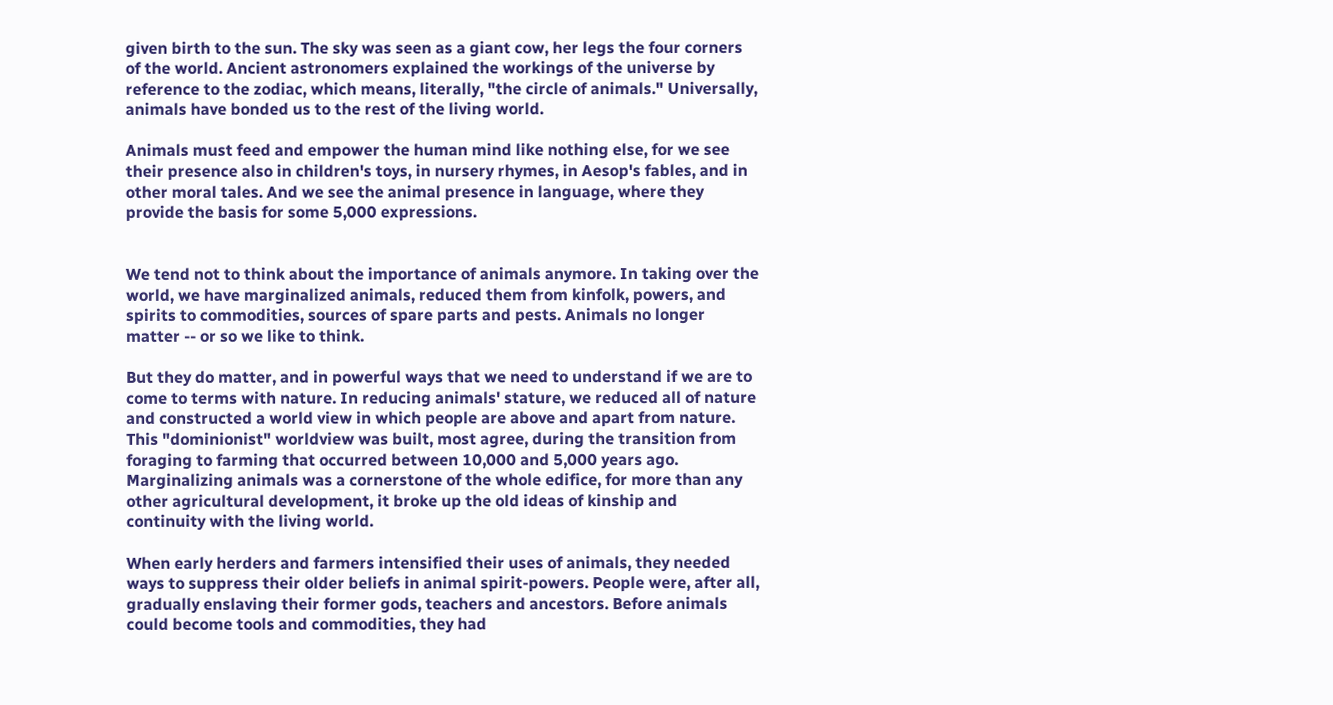given birth to the sun. The sky was seen as a giant cow, her legs the four corners of the world. Ancient astronomers explained the workings of the universe by reference to the zodiac, which means, literally, "the circle of animals." Universally, animals have bonded us to the rest of the living world.

Animals must feed and empower the human mind like nothing else, for we see their presence also in children's toys, in nursery rhymes, in Aesop's fables, and in other moral tales. And we see the animal presence in language, where they provide the basis for some 5,000 expressions.


We tend not to think about the importance of animals anymore. In taking over the world, we have marginalized animals, reduced them from kinfolk, powers, and spirits to commodities, sources of spare parts and pests. Animals no longer matter -- or so we like to think.

But they do matter, and in powerful ways that we need to understand if we are to come to terms with nature. In reducing animals' stature, we reduced all of nature and constructed a world view in which people are above and apart from nature. This "dominionist" worldview was built, most agree, during the transition from foraging to farming that occurred between 10,000 and 5,000 years ago. Marginalizing animals was a cornerstone of the whole edifice, for more than any other agricultural development, it broke up the old ideas of kinship and continuity with the living world.

When early herders and farmers intensified their uses of animals, they needed ways to suppress their older beliefs in animal spirit-powers. People were, after all, gradually enslaving their former gods, teachers and ancestors. Before animals could become tools and commodities, they had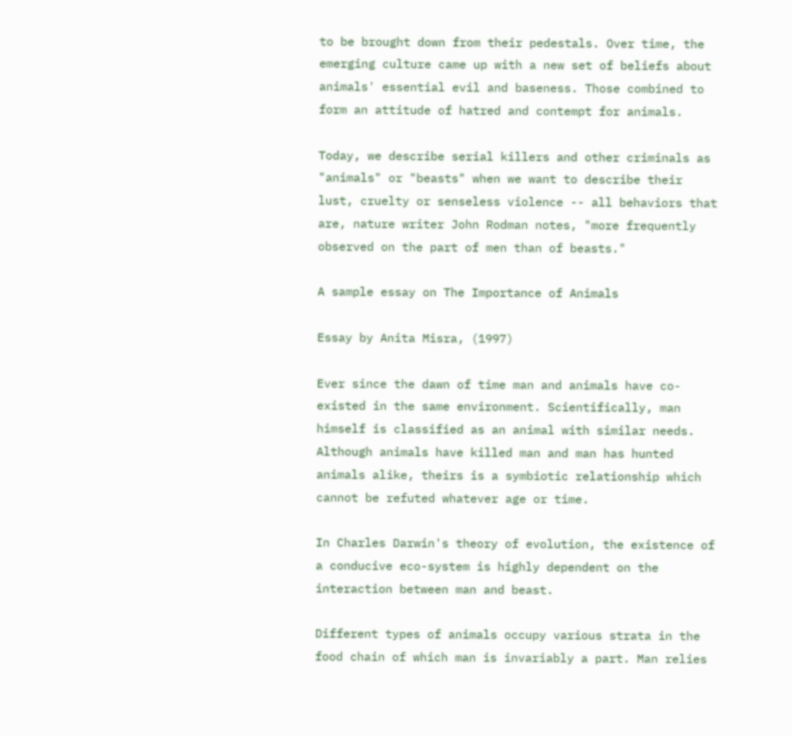to be brought down from their pedestals. Over time, the emerging culture came up with a new set of beliefs about animals' essential evil and baseness. Those combined to form an attitude of hatred and contempt for animals.

Today, we describe serial killers and other criminals as "animals" or "beasts" when we want to describe their lust, cruelty or senseless violence -- all behaviors that are, nature writer John Rodman notes, "more frequently observed on the part of men than of beasts."

A sample essay on The Importance of Animals

Essay by Anita Misra, (1997)

Ever since the dawn of time man and animals have co-existed in the same environment. Scientifically, man himself is classified as an animal with similar needs. Although animals have killed man and man has hunted animals alike, theirs is a symbiotic relationship which cannot be refuted whatever age or time.

In Charles Darwin's theory of evolution, the existence of a conducive eco-system is highly dependent on the interaction between man and beast.

Different types of animals occupy various strata in the food chain of which man is invariably a part. Man relies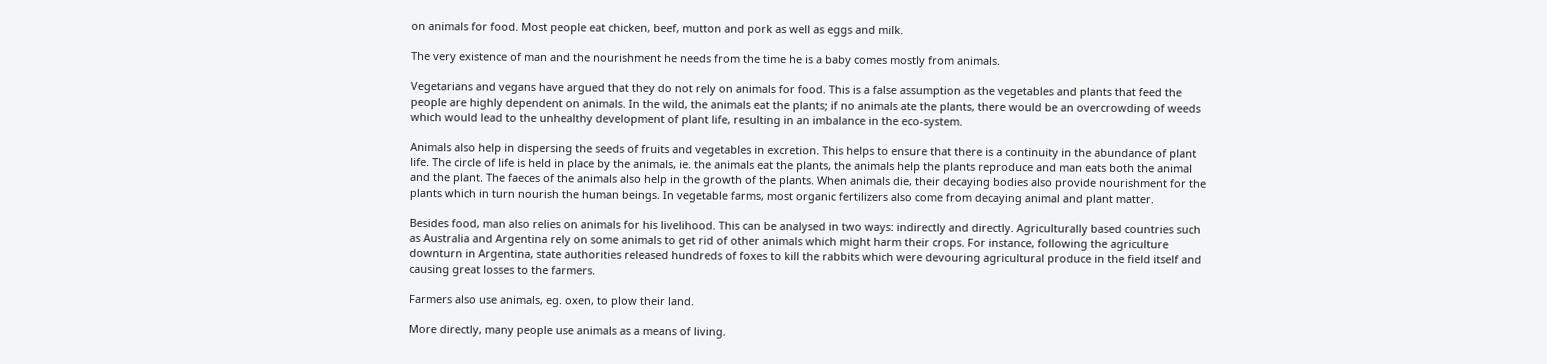on animals for food. Most people eat chicken, beef, mutton and pork as well as eggs and milk.

The very existence of man and the nourishment he needs from the time he is a baby comes mostly from animals.

Vegetarians and vegans have argued that they do not rely on animals for food. This is a false assumption as the vegetables and plants that feed the people are highly dependent on animals. In the wild, the animals eat the plants; if no animals ate the plants, there would be an overcrowding of weeds which would lead to the unhealthy development of plant life, resulting in an imbalance in the eco-system.

Animals also help in dispersing the seeds of fruits and vegetables in excretion. This helps to ensure that there is a continuity in the abundance of plant life. The circle of life is held in place by the animals, ie. the animals eat the plants, the animals help the plants reproduce and man eats both the animal and the plant. The faeces of the animals also help in the growth of the plants. When animals die, their decaying bodies also provide nourishment for the plants which in turn nourish the human beings. In vegetable farms, most organic fertilizers also come from decaying animal and plant matter.

Besides food, man also relies on animals for his livelihood. This can be analysed in two ways: indirectly and directly. Agriculturally based countries such as Australia and Argentina rely on some animals to get rid of other animals which might harm their crops. For instance, following the agriculture downturn in Argentina, state authorities released hundreds of foxes to kill the rabbits which were devouring agricultural produce in the field itself and causing great losses to the farmers.

Farmers also use animals, eg. oxen, to plow their land.

More directly, many people use animals as a means of living.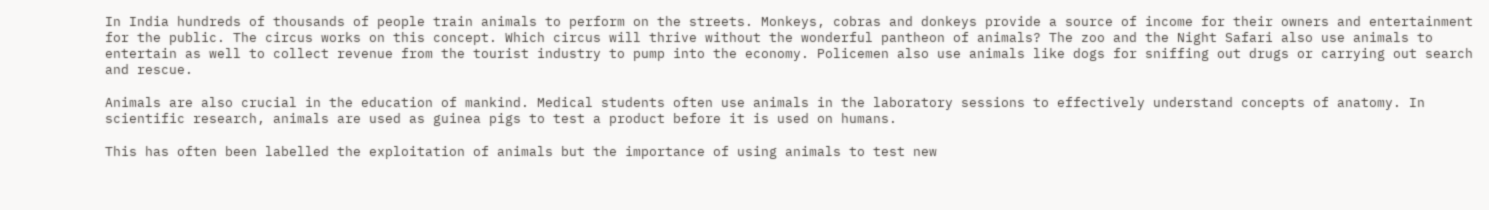In India hundreds of thousands of people train animals to perform on the streets. Monkeys, cobras and donkeys provide a source of income for their owners and entertainment for the public. The circus works on this concept. Which circus will thrive without the wonderful pantheon of animals? The zoo and the Night Safari also use animals to entertain as well to collect revenue from the tourist industry to pump into the economy. Policemen also use animals like dogs for sniffing out drugs or carrying out search and rescue.

Animals are also crucial in the education of mankind. Medical students often use animals in the laboratory sessions to effectively understand concepts of anatomy. In scientific research, animals are used as guinea pigs to test a product before it is used on humans.

This has often been labelled the exploitation of animals but the importance of using animals to test new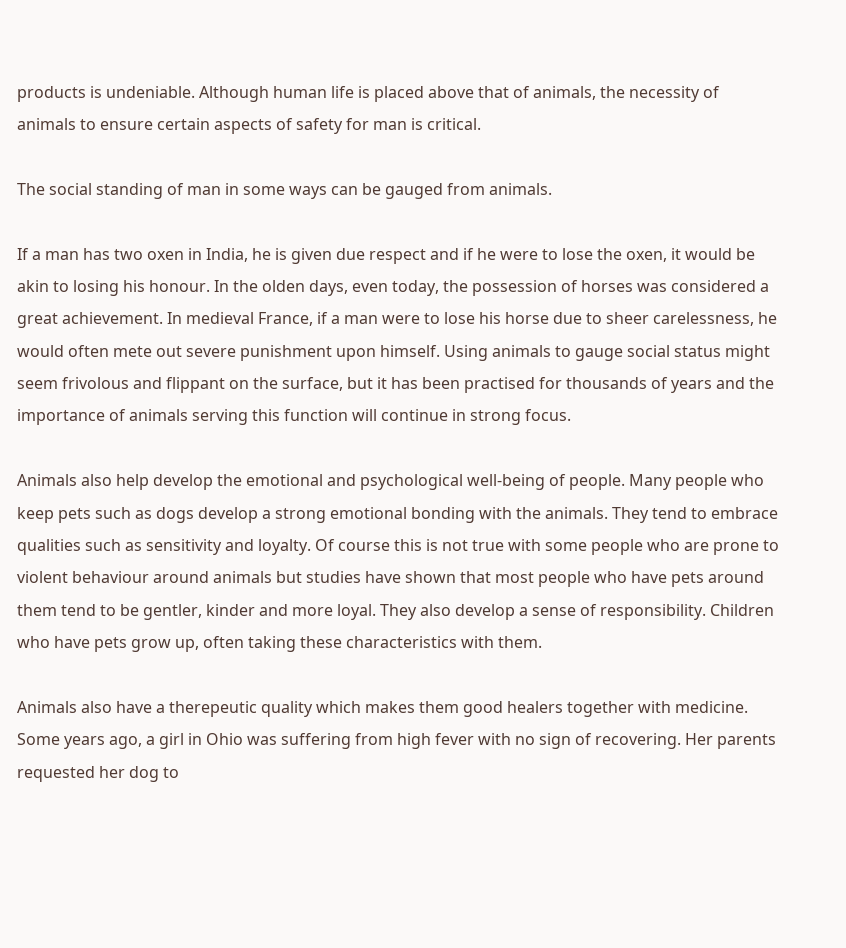products is undeniable. Although human life is placed above that of animals, the necessity of animals to ensure certain aspects of safety for man is critical.

The social standing of man in some ways can be gauged from animals.

If a man has two oxen in India, he is given due respect and if he were to lose the oxen, it would be akin to losing his honour. In the olden days, even today, the possession of horses was considered a great achievement. In medieval France, if a man were to lose his horse due to sheer carelessness, he would often mete out severe punishment upon himself. Using animals to gauge social status might seem frivolous and flippant on the surface, but it has been practised for thousands of years and the importance of animals serving this function will continue in strong focus.

Animals also help develop the emotional and psychological well-being of people. Many people who keep pets such as dogs develop a strong emotional bonding with the animals. They tend to embrace qualities such as sensitivity and loyalty. Of course this is not true with some people who are prone to violent behaviour around animals but studies have shown that most people who have pets around them tend to be gentler, kinder and more loyal. They also develop a sense of responsibility. Children who have pets grow up, often taking these characteristics with them.

Animals also have a therepeutic quality which makes them good healers together with medicine. Some years ago, a girl in Ohio was suffering from high fever with no sign of recovering. Her parents requested her dog to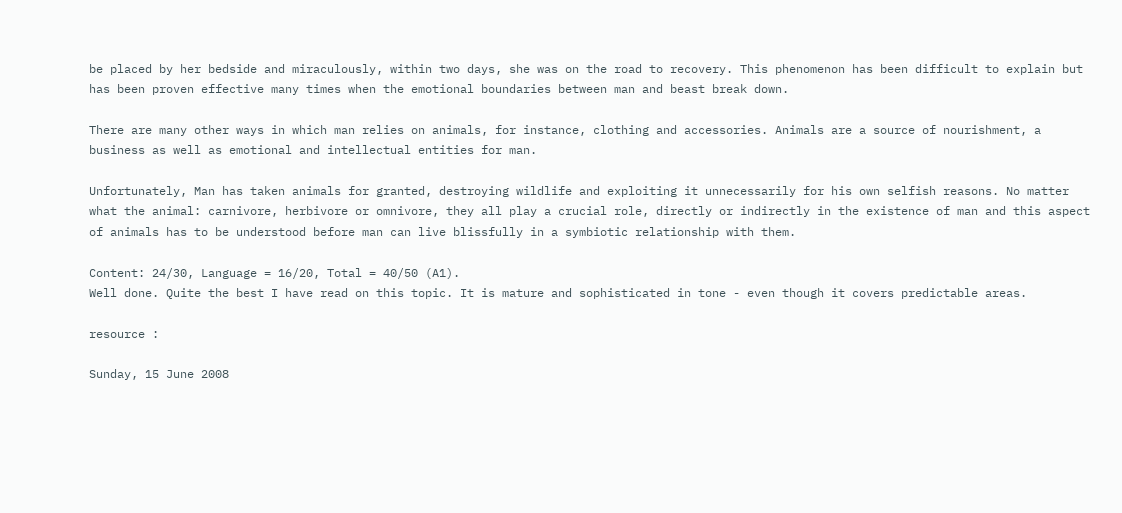be placed by her bedside and miraculously, within two days, she was on the road to recovery. This phenomenon has been difficult to explain but has been proven effective many times when the emotional boundaries between man and beast break down.

There are many other ways in which man relies on animals, for instance, clothing and accessories. Animals are a source of nourishment, a business as well as emotional and intellectual entities for man.

Unfortunately, Man has taken animals for granted, destroying wildlife and exploiting it unnecessarily for his own selfish reasons. No matter what the animal: carnivore, herbivore or omnivore, they all play a crucial role, directly or indirectly in the existence of man and this aspect of animals has to be understood before man can live blissfully in a symbiotic relationship with them.

Content: 24/30, Language = 16/20, Total = 40/50 (A1).
Well done. Quite the best I have read on this topic. It is mature and sophisticated in tone - even though it covers predictable areas.

resource :

Sunday, 15 June 2008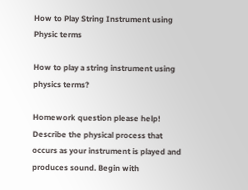How to Play String Instrument using Physic terms

How to play a string instrument using physics terms?

Homework question please help!
Describe the physical process that occurs as your instrument is played and produces sound. Begin with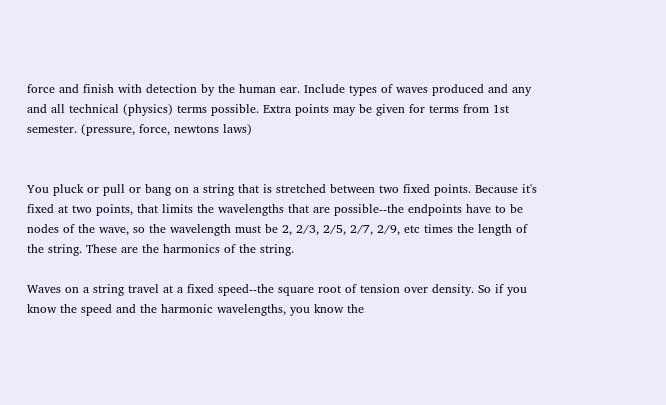force and finish with detection by the human ear. Include types of waves produced and any and all technical (physics) terms possible. Extra points may be given for terms from 1st semester. (pressure, force, newtons laws)


You pluck or pull or bang on a string that is stretched between two fixed points. Because it's fixed at two points, that limits the wavelengths that are possible--the endpoints have to be nodes of the wave, so the wavelength must be 2, 2/3, 2/5, 2/7, 2/9, etc times the length of the string. These are the harmonics of the string.

Waves on a string travel at a fixed speed--the square root of tension over density. So if you know the speed and the harmonic wavelengths, you know the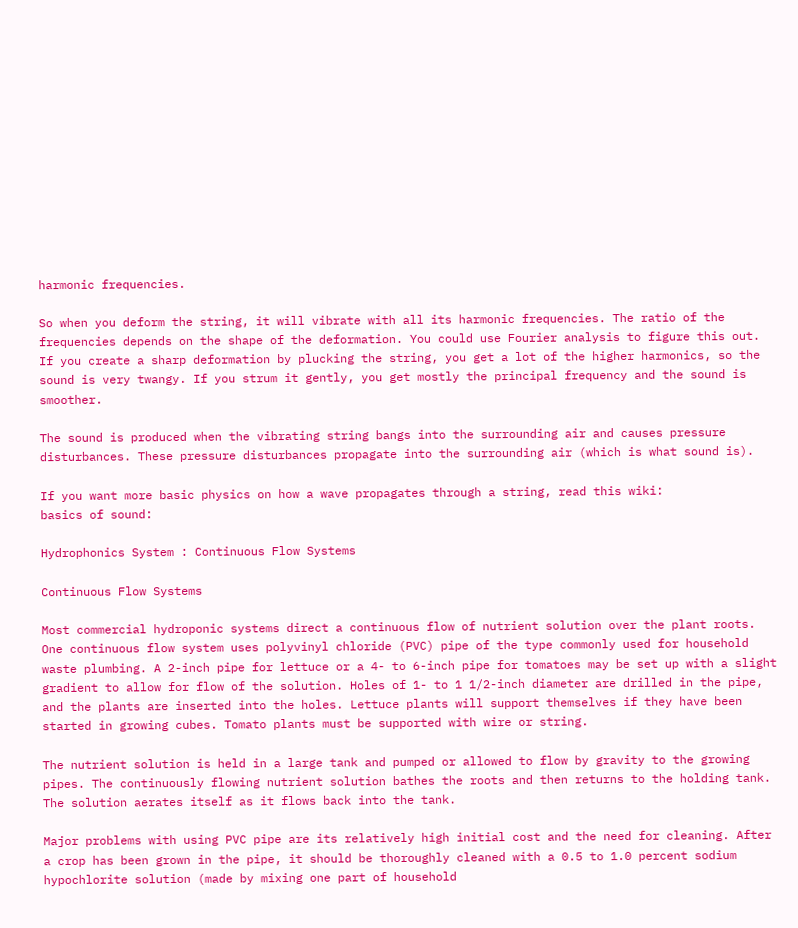harmonic frequencies.

So when you deform the string, it will vibrate with all its harmonic frequencies. The ratio of the frequencies depends on the shape of the deformation. You could use Fourier analysis to figure this out. If you create a sharp deformation by plucking the string, you get a lot of the higher harmonics, so the sound is very twangy. If you strum it gently, you get mostly the principal frequency and the sound is smoother.

The sound is produced when the vibrating string bangs into the surrounding air and causes pressure disturbances. These pressure disturbances propagate into the surrounding air (which is what sound is).

If you want more basic physics on how a wave propagates through a string, read this wiki:
basics of sound:

Hydrophonics System : Continuous Flow Systems

Continuous Flow Systems

Most commercial hydroponic systems direct a continuous flow of nutrient solution over the plant roots. One continuous flow system uses polyvinyl chloride (PVC) pipe of the type commonly used for household waste plumbing. A 2-inch pipe for lettuce or a 4- to 6-inch pipe for tomatoes may be set up with a slight gradient to allow for flow of the solution. Holes of 1- to 1 1/2-inch diameter are drilled in the pipe, and the plants are inserted into the holes. Lettuce plants will support themselves if they have been started in growing cubes. Tomato plants must be supported with wire or string.

The nutrient solution is held in a large tank and pumped or allowed to flow by gravity to the growing pipes. The continuously flowing nutrient solution bathes the roots and then returns to the holding tank. The solution aerates itself as it flows back into the tank.

Major problems with using PVC pipe are its relatively high initial cost and the need for cleaning. After a crop has been grown in the pipe, it should be thoroughly cleaned with a 0.5 to 1.0 percent sodium hypochlorite solution (made by mixing one part of household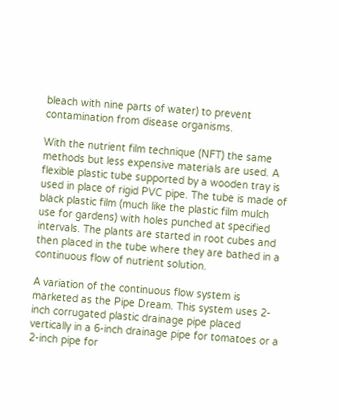bleach with nine parts of water) to prevent contamination from disease organisms.

With the nutrient film technique (NFT) the same methods but less expensive materials are used. A flexible plastic tube supported by a wooden tray is used in place of rigid PVC pipe. The tube is made of black plastic film (much like the plastic film mulch use for gardens) with holes punched at specified intervals. The plants are started in root cubes and then placed in the tube where they are bathed in a continuous flow of nutrient solution.

A variation of the continuous flow system is marketed as the Pipe Dream. This system uses 2-inch corrugated plastic drainage pipe placed vertically in a 6-inch drainage pipe for tomatoes or a 2-inch pipe for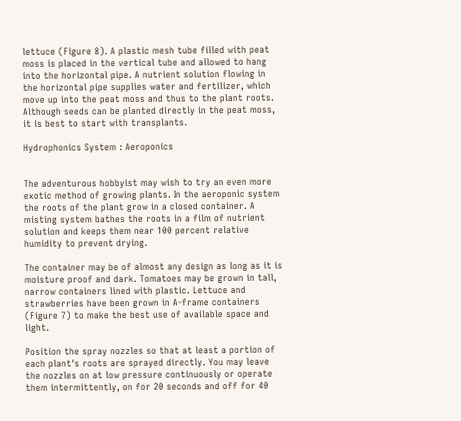lettuce (Figure 8). A plastic mesh tube filled with peat moss is placed in the vertical tube and allowed to hang into the horizontal pipe. A nutrient solution flowing in the horizontal pipe supplies water and fertilizer, which move up into the peat moss and thus to the plant roots. Although seeds can be planted directly in the peat moss, it is best to start with transplants.

Hydrophonics System : Aeroponics


The adventurous hobbyist may wish to try an even more exotic method of growing plants. In the aeroponic system the roots of the plant grow in a closed container. A misting system bathes the roots in a film of nutrient solution and keeps them near 100 percent relative humidity to prevent drying.

The container may be of almost any design as long as it is moisture proof and dark. Tomatoes may be grown in tall, narrow containers lined with plastic. Lettuce and strawberries have been grown in A-frame containers (Figure 7) to make the best use of available space and light.

Position the spray nozzles so that at least a portion of each plant's roots are sprayed directly. You may leave the nozzles on at low pressure continuously or operate them intermittently, on for 20 seconds and off for 40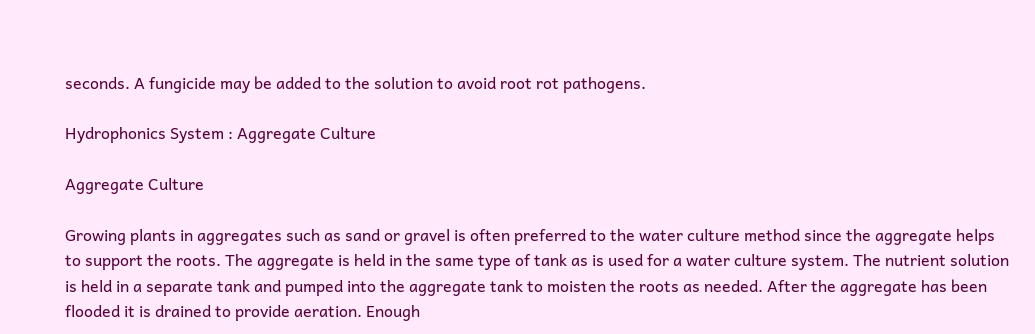seconds. A fungicide may be added to the solution to avoid root rot pathogens.

Hydrophonics System : Aggregate Culture

Aggregate Culture

Growing plants in aggregates such as sand or gravel is often preferred to the water culture method since the aggregate helps to support the roots. The aggregate is held in the same type of tank as is used for a water culture system. The nutrient solution is held in a separate tank and pumped into the aggregate tank to moisten the roots as needed. After the aggregate has been flooded it is drained to provide aeration. Enough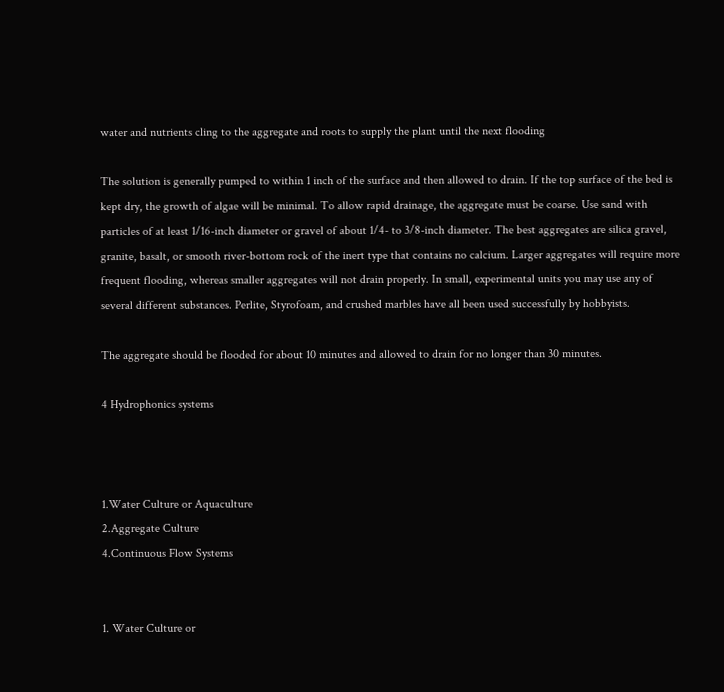water and nutrients cling to the aggregate and roots to supply the plant until the next flooding

The solution is generally pumped to within 1 inch of the surface and then allowed to drain. If the top surface of the bed is kept dry, the growth of algae will be minimal. To allow rapid drainage, the aggregate must be coarse. Use sand with particles of at least 1/16-inch diameter or gravel of about 1/4- to 3/8-inch diameter. The best aggregates are silica gravel, granite, basalt, or smooth river-bottom rock of the inert type that contains no calcium. Larger aggregates will require more frequent flooding, whereas smaller aggregates will not drain properly. In small, experimental units you may use any of several different substances. Perlite, Styrofoam, and crushed marbles have all been used successfully by hobbyists.

The aggregate should be flooded for about 10 minutes and allowed to drain for no longer than 30 minutes.

4 Hydrophonics systems



1.Water Culture or Aquaculture
2.Aggregate Culture
4.Continuous Flow Systems


1. Water Culture or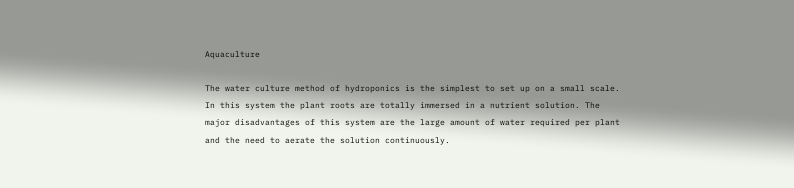Aquaculture

The water culture method of hydroponics is the simplest to set up on a small scale. In this system the plant roots are totally immersed in a nutrient solution. The major disadvantages of this system are the large amount of water required per plant and the need to aerate the solution continuously.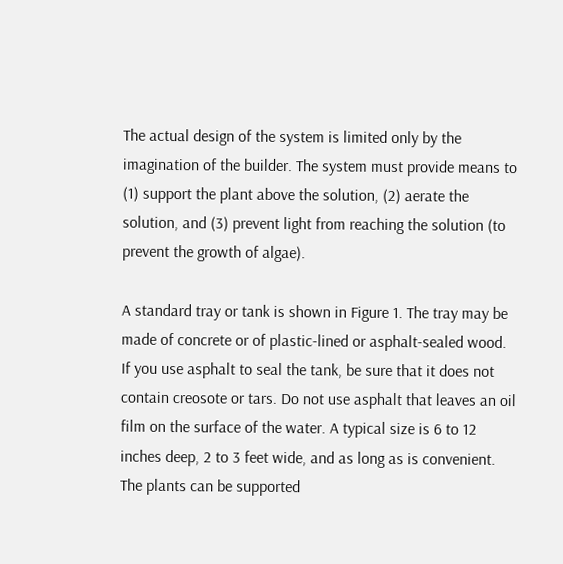The actual design of the system is limited only by the imagination of the builder. The system must provide means to (1) support the plant above the solution, (2) aerate the solution, and (3) prevent light from reaching the solution (to prevent the growth of algae).

A standard tray or tank is shown in Figure 1. The tray may be made of concrete or of plastic-lined or asphalt-sealed wood. If you use asphalt to seal the tank, be sure that it does not contain creosote or tars. Do not use asphalt that leaves an oil film on the surface of the water. A typical size is 6 to 12 inches deep, 2 to 3 feet wide, and as long as is convenient. The plants can be supported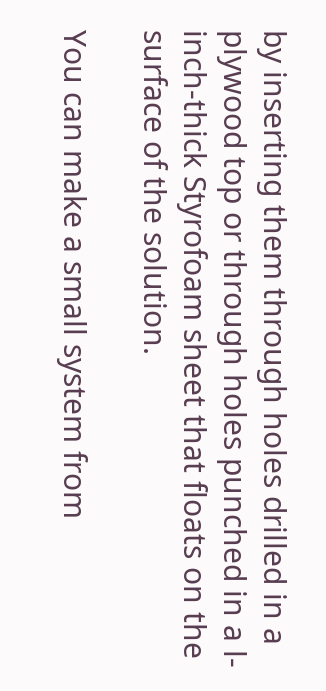by inserting them through holes drilled in a plywood top or through holes punched in a l-inch-thick Styrofoam sheet that floats on the surface of the solution.

You can make a small system from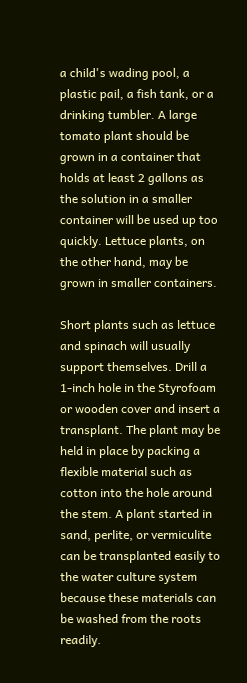a child's wading pool, a plastic pail, a fish tank, or a drinking tumbler. A large tomato plant should be grown in a container that holds at least 2 gallons as the solution in a smaller container will be used up too quickly. Lettuce plants, on the other hand, may be grown in smaller containers.

Short plants such as lettuce and spinach will usually support themselves. Drill a 1-inch hole in the Styrofoam or wooden cover and insert a transplant. The plant may be held in place by packing a flexible material such as cotton into the hole around the stem. A plant started in sand, perlite, or vermiculite can be transplanted easily to the water culture system because these materials can be washed from the roots readily.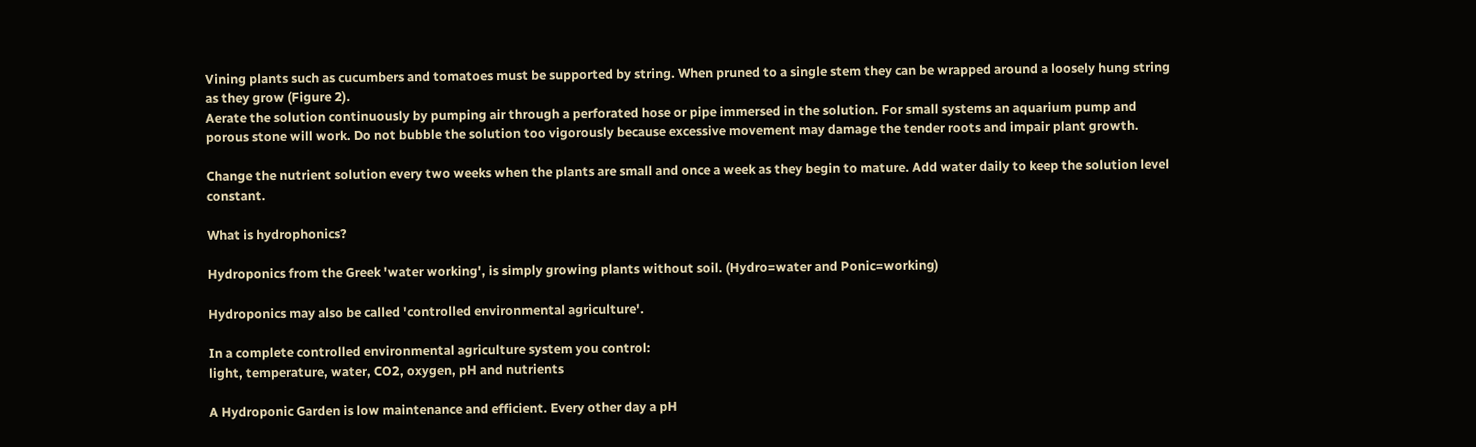Vining plants such as cucumbers and tomatoes must be supported by string. When pruned to a single stem they can be wrapped around a loosely hung string as they grow (Figure 2).
Aerate the solution continuously by pumping air through a perforated hose or pipe immersed in the solution. For small systems an aquarium pump and porous stone will work. Do not bubble the solution too vigorously because excessive movement may damage the tender roots and impair plant growth.

Change the nutrient solution every two weeks when the plants are small and once a week as they begin to mature. Add water daily to keep the solution level constant.

What is hydrophonics?

Hydroponics from the Greek 'water working', is simply growing plants without soil. (Hydro=water and Ponic=working)

Hydroponics may also be called 'controlled environmental agriculture'.

In a complete controlled environmental agriculture system you control:
light, temperature, water, CO2, oxygen, pH and nutrients

A Hydroponic Garden is low maintenance and efficient. Every other day a pH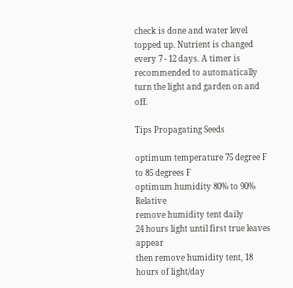check is done and water level topped up. Nutrient is changed every 7 - 12 days. A timer is recommended to automatically turn the light and garden on and off.

Tips Propagating Seeds

optimum temperature 75 degree F to 85 degrees F
optimum humidity 80% to 90% Relative
remove humidity tent daily
24 hours light until first true leaves appear
then remove humidity tent, 18 hours of light/day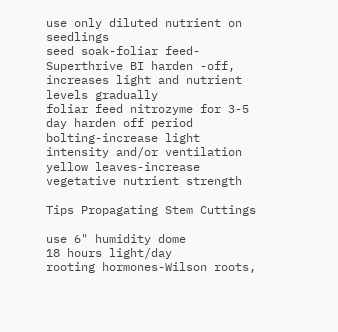use only diluted nutrient on seedlings
seed soak-foliar feed-Superthrive BI harden -off, increases light and nutrient levels gradually
foliar feed nitrozyme for 3-5 day harden off period
bolting-increase light intensity and/or ventilation
yellow leaves-increase vegetative nutrient strength

Tips Propagating Stem Cuttings

use 6" humidity dome
18 hours light/day
rooting hormones-Wilson roots,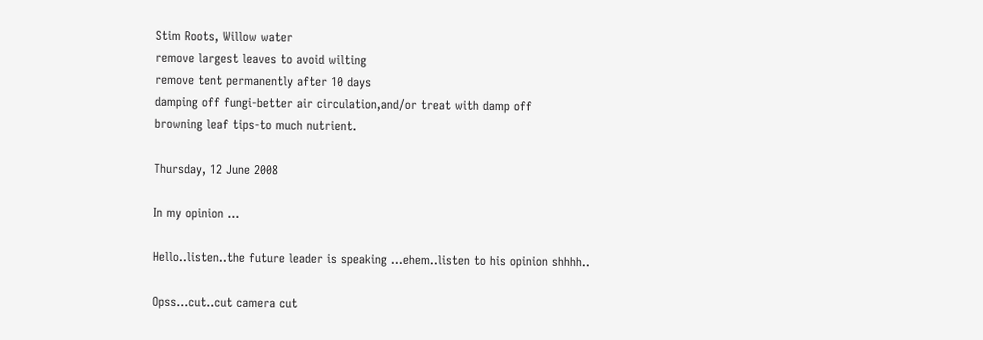Stim Roots, Willow water
remove largest leaves to avoid wilting
remove tent permanently after 10 days
damping off fungi-better air circulation,and/or treat with damp off
browning leaf tips-to much nutrient.

Thursday, 12 June 2008

In my opinion ...

Hello..listen..the future leader is speaking ...ehem..listen to his opinion shhhh..

Opss...cut..cut camera cut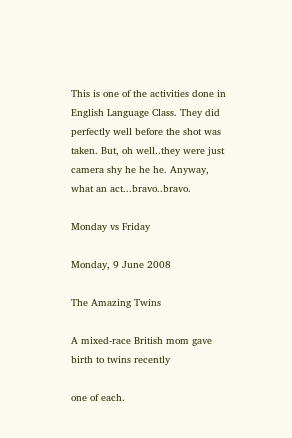This is one of the activities done in English Language Class. They did perfectly well before the shot was taken. But, oh well..they were just camera shy he he he. Anyway, what an act...bravo..bravo.

Monday vs Friday

Monday, 9 June 2008

The Amazing Twins

A mixed-race British mom gave birth to twins recently

one of each.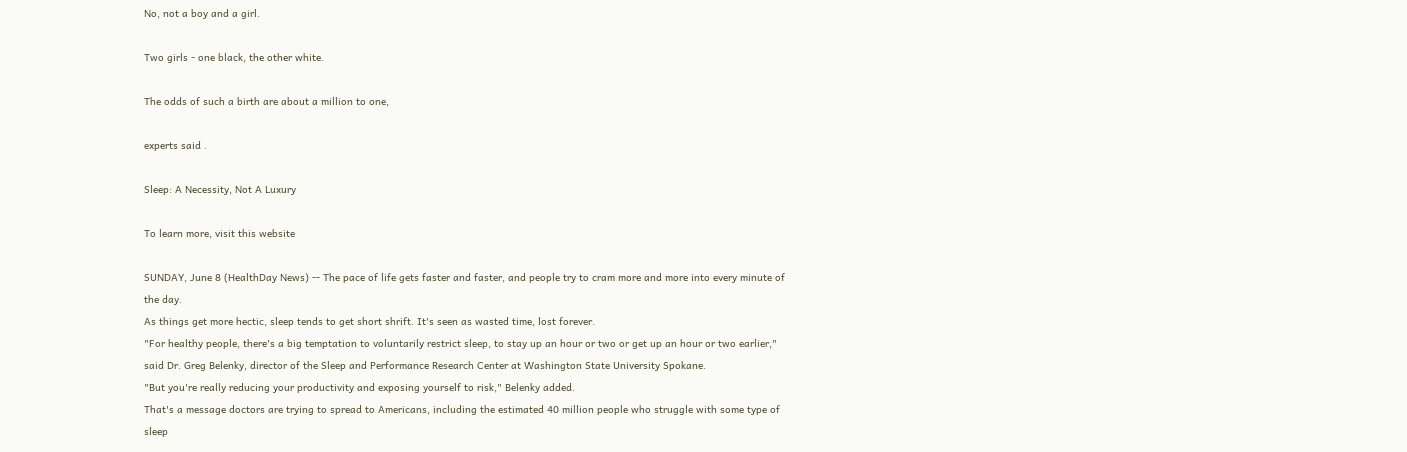No, not a boy and a girl.

Two girls - one black, the other white.

The odds of such a birth are about a million to one,

experts said .

Sleep: A Necessity, Not A Luxury

To learn more, visit this website

SUNDAY, June 8 (HealthDay News) -- The pace of life gets faster and faster, and people try to cram more and more into every minute of the day.
As things get more hectic, sleep tends to get short shrift. It's seen as wasted time, lost forever.
"For healthy people, there's a big temptation to voluntarily restrict sleep, to stay up an hour or two or get up an hour or two earlier," said Dr. Greg Belenky, director of the Sleep and Performance Research Center at Washington State University Spokane.
"But you're really reducing your productivity and exposing yourself to risk," Belenky added.
That's a message doctors are trying to spread to Americans, including the estimated 40 million people who struggle with some type of sleep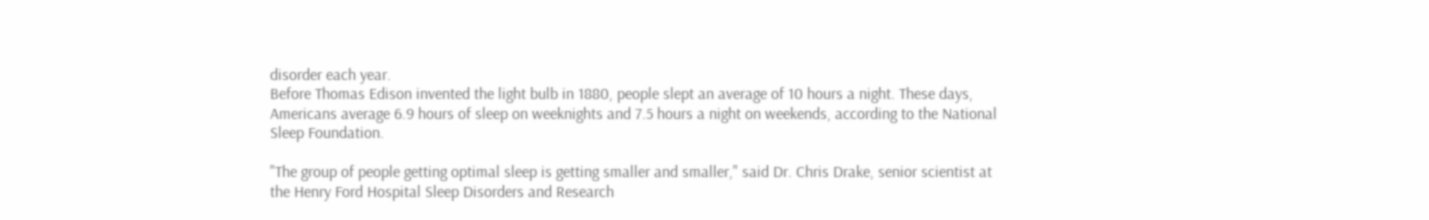disorder each year.
Before Thomas Edison invented the light bulb in 1880, people slept an average of 10 hours a night. These days, Americans average 6.9 hours of sleep on weeknights and 7.5 hours a night on weekends, according to the National Sleep Foundation.

"The group of people getting optimal sleep is getting smaller and smaller," said Dr. Chris Drake, senior scientist at the Henry Ford Hospital Sleep Disorders and Research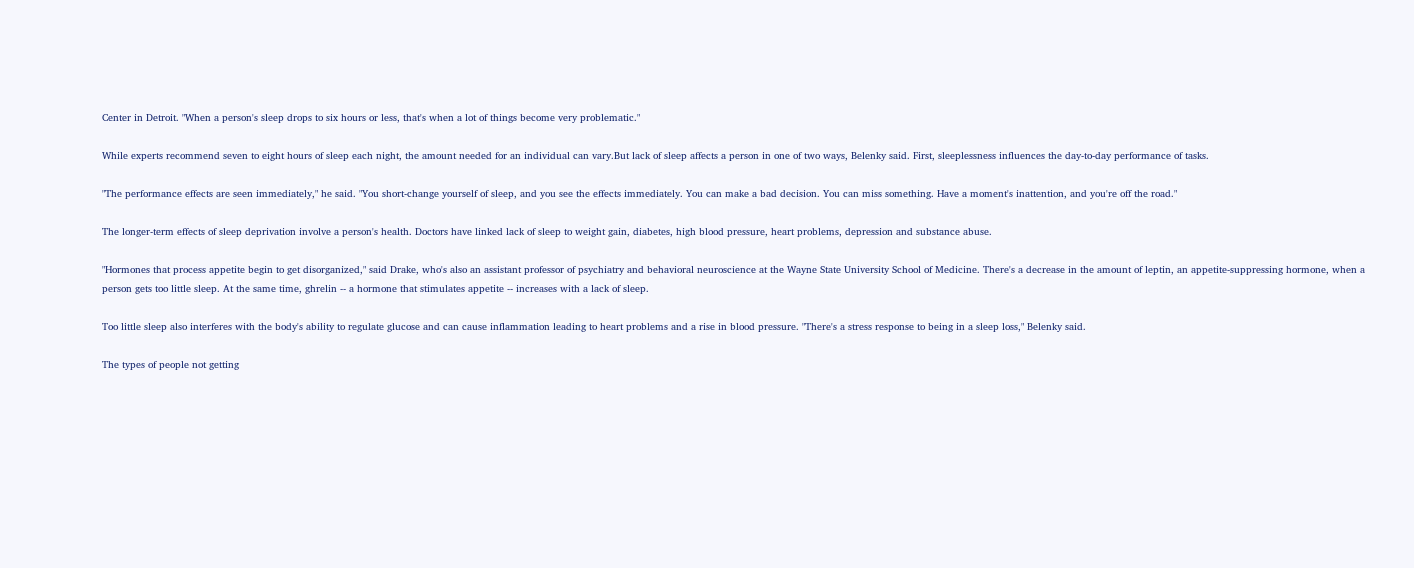Center in Detroit. "When a person's sleep drops to six hours or less, that's when a lot of things become very problematic."

While experts recommend seven to eight hours of sleep each night, the amount needed for an individual can vary.But lack of sleep affects a person in one of two ways, Belenky said. First, sleeplessness influences the day-to-day performance of tasks.

"The performance effects are seen immediately," he said. "You short-change yourself of sleep, and you see the effects immediately. You can make a bad decision. You can miss something. Have a moment's inattention, and you're off the road."

The longer-term effects of sleep deprivation involve a person's health. Doctors have linked lack of sleep to weight gain, diabetes, high blood pressure, heart problems, depression and substance abuse.

"Hormones that process appetite begin to get disorganized," said Drake, who's also an assistant professor of psychiatry and behavioral neuroscience at the Wayne State University School of Medicine. There's a decrease in the amount of leptin, an appetite-suppressing hormone, when a person gets too little sleep. At the same time, ghrelin -- a hormone that stimulates appetite -- increases with a lack of sleep.

Too little sleep also interferes with the body's ability to regulate glucose and can cause inflammation leading to heart problems and a rise in blood pressure. "There's a stress response to being in a sleep loss," Belenky said.

The types of people not getting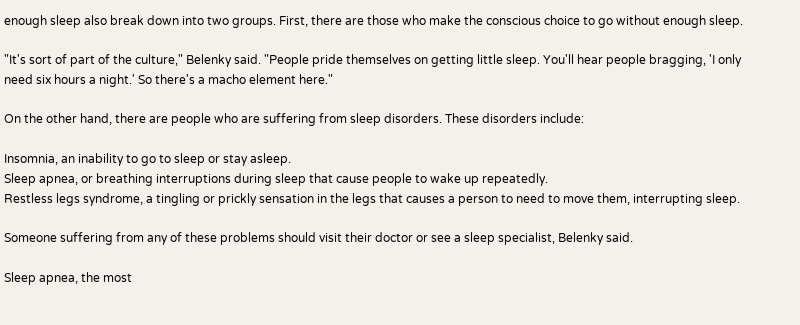enough sleep also break down into two groups. First, there are those who make the conscious choice to go without enough sleep.

"It's sort of part of the culture," Belenky said. "People pride themselves on getting little sleep. You'll hear people bragging, 'I only need six hours a night.' So there's a macho element here."

On the other hand, there are people who are suffering from sleep disorders. These disorders include:

Insomnia, an inability to go to sleep or stay asleep.
Sleep apnea, or breathing interruptions during sleep that cause people to wake up repeatedly.
Restless legs syndrome, a tingling or prickly sensation in the legs that causes a person to need to move them, interrupting sleep.

Someone suffering from any of these problems should visit their doctor or see a sleep specialist, Belenky said.

Sleep apnea, the most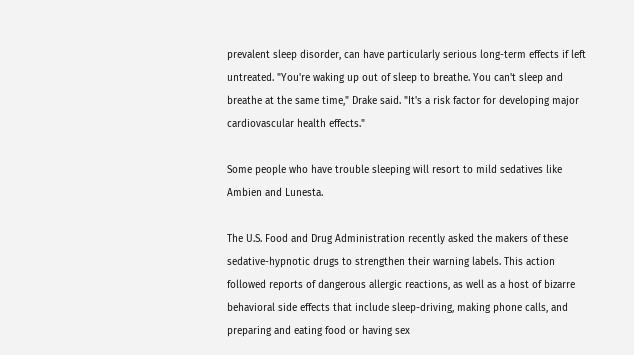prevalent sleep disorder, can have particularly serious long-term effects if left untreated. "You're waking up out of sleep to breathe. You can't sleep and breathe at the same time," Drake said. "It's a risk factor for developing major cardiovascular health effects."

Some people who have trouble sleeping will resort to mild sedatives like Ambien and Lunesta.

The U.S. Food and Drug Administration recently asked the makers of these sedative-hypnotic drugs to strengthen their warning labels. This action followed reports of dangerous allergic reactions, as well as a host of bizarre behavioral side effects that include sleep-driving, making phone calls, and preparing and eating food or having sex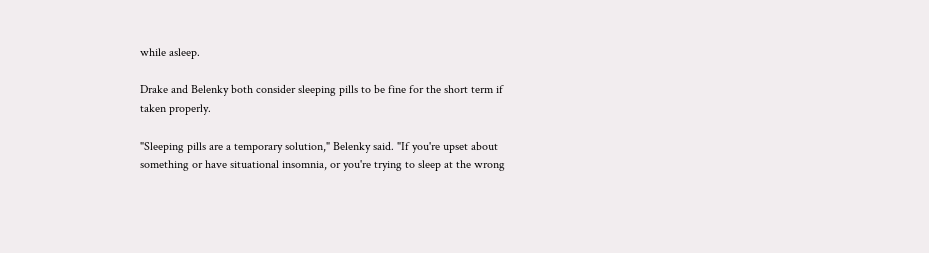while asleep.

Drake and Belenky both consider sleeping pills to be fine for the short term if taken properly.

"Sleeping pills are a temporary solution," Belenky said. "If you're upset about something or have situational insomnia, or you're trying to sleep at the wrong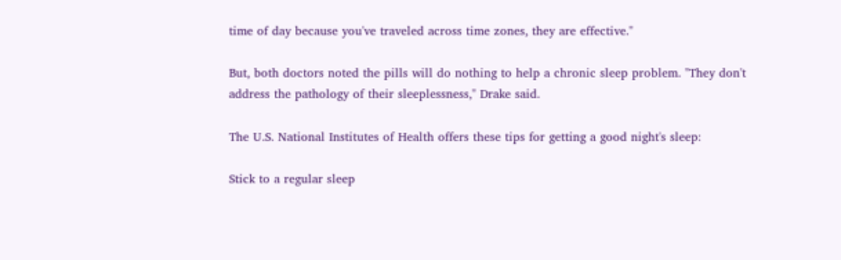time of day because you've traveled across time zones, they are effective."

But, both doctors noted the pills will do nothing to help a chronic sleep problem. "They don't address the pathology of their sleeplessness," Drake said.

The U.S. National Institutes of Health offers these tips for getting a good night's sleep:

Stick to a regular sleep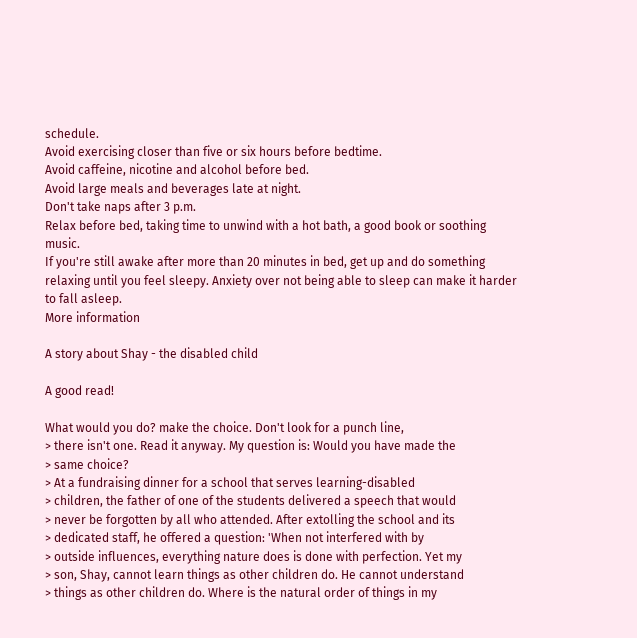schedule.
Avoid exercising closer than five or six hours before bedtime.
Avoid caffeine, nicotine and alcohol before bed.
Avoid large meals and beverages late at night.
Don't take naps after 3 p.m.
Relax before bed, taking time to unwind with a hot bath, a good book or soothing music.
If you're still awake after more than 20 minutes in bed, get up and do something relaxing until you feel sleepy. Anxiety over not being able to sleep can make it harder to fall asleep.
More information

A story about Shay - the disabled child

A good read!

What would you do? make the choice. Don't look for a punch line,
> there isn't one. Read it anyway. My question is: Would you have made the
> same choice?
> At a fundraising dinner for a school that serves learning-disabled
> children, the father of one of the students delivered a speech that would
> never be forgotten by all who attended. After extolling the school and its
> dedicated staff, he offered a question: 'When not interfered with by
> outside influences, everything nature does is done with perfection. Yet my
> son, Shay, cannot learn things as other children do. He cannot understand
> things as other children do. Where is the natural order of things in my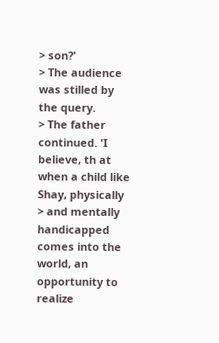> son?'
> The audience was stilled by the query.
> The father continued. 'I believe, th at when a child like Shay, physically
> and mentally handicapped comes into the world, an opportunity to realize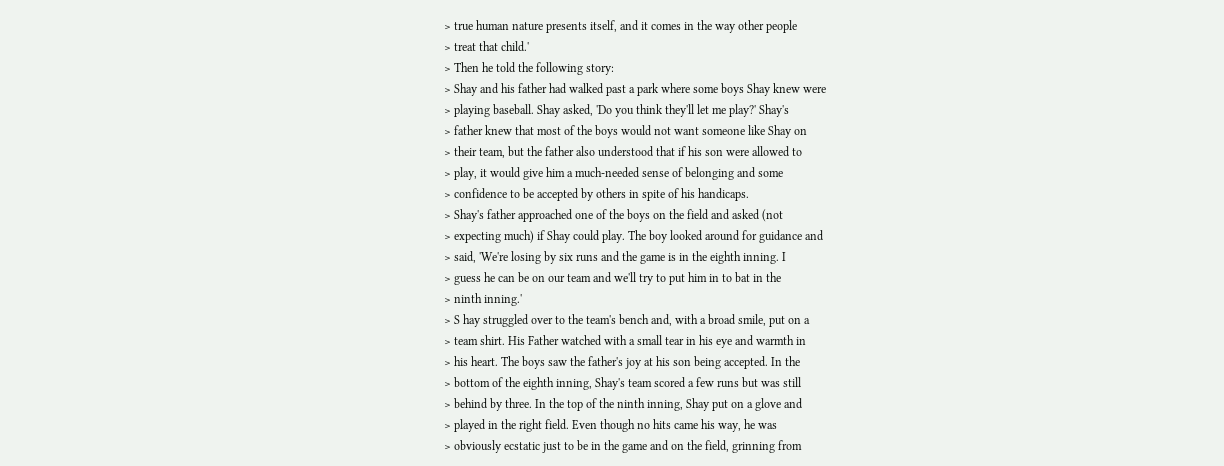> true human nature presents itself, and it comes in the way other people
> treat that child.'
> Then he told the following story:
> Shay and his father had walked past a park where some boys Shay knew were
> playing baseball. Shay asked, 'Do you think they'll let me play?' Shay's
> father knew that most of the boys would not want someone like Shay on
> their team, but the father also understood that if his son were allowed to
> play, it would give him a much-needed sense of belonging and some
> confidence to be accepted by others in spite of his handicaps.
> Shay's father approached one of the boys on the field and asked (not
> expecting much) if Shay could play. The boy looked around for guidance and
> said, 'We're losing by six runs and the game is in the eighth inning. I
> guess he can be on our team and we'll try to put him in to bat in the
> ninth inning.'
> S hay struggled over to the team's bench and, with a broad smile, put on a
> team shirt. His Father watched with a small tear in his eye and warmth in
> his heart. The boys saw the father's joy at his son being accepted. In the
> bottom of the eighth inning, Shay's team scored a few runs but was still
> behind by three. In the top of the ninth inning, Shay put on a glove and
> played in the right field. Even though no hits came his way, he was
> obviously ecstatic just to be in the game and on the field, grinning from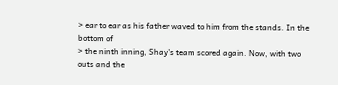> ear to ear as his father waved to him from the stands. In the bottom of
> the ninth inning, Shay's team scored again. Now, with two outs and the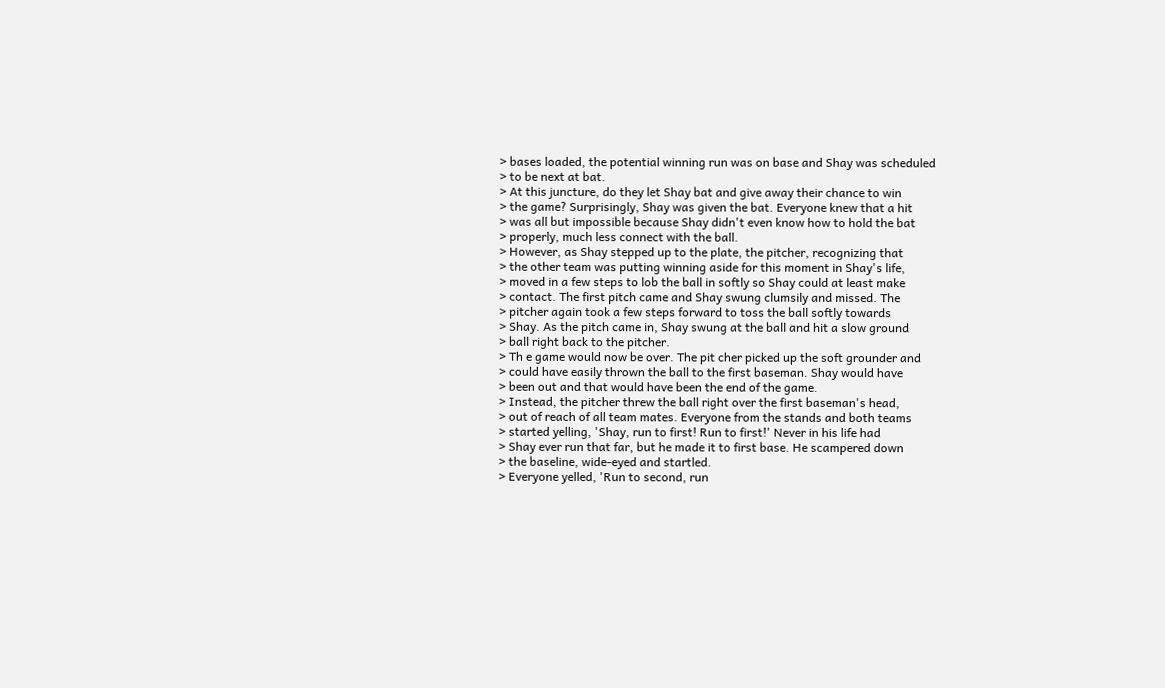> bases loaded, the potential winning run was on base and Shay was scheduled
> to be next at bat.
> At this juncture, do they let Shay bat and give away their chance to win
> the game? Surprisingly, Shay was given the bat. Everyone knew that a hit
> was all but impossible because Shay didn't even know how to hold the bat
> properly, much less connect with the ball.
> However, as Shay stepped up to the plate, the pitcher, recognizing that
> the other team was putting winning aside for this moment in Shay's life,
> moved in a few steps to lob the ball in softly so Shay could at least make
> contact. The first pitch came and Shay swung clumsily and missed. The
> pitcher again took a few steps forward to toss the ball softly towards
> Shay. As the pitch came in, Shay swung at the ball and hit a slow ground
> ball right back to the pitcher.
> Th e game would now be over. The pit cher picked up the soft grounder and
> could have easily thrown the ball to the first baseman. Shay would have
> been out and that would have been the end of the game.
> Instead, the pitcher threw the ball right over the first baseman's head,
> out of reach of all team mates. Everyone from the stands and both teams
> started yelling, 'Shay, run to first! Run to first!' Never in his life had
> Shay ever run that far, but he made it to first base. He scampered down
> the baseline, wide-eyed and startled.
> Everyone yelled, 'Run to second, run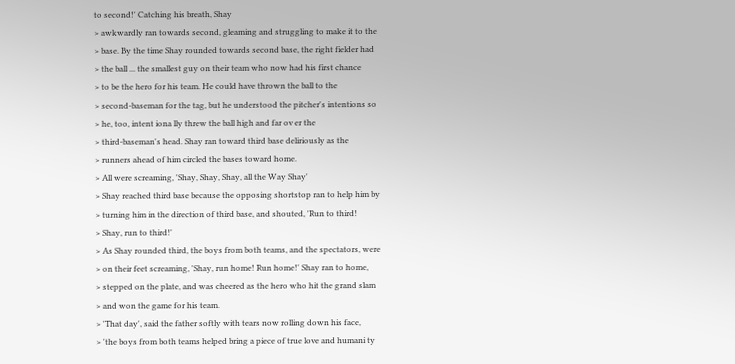to second!' Catching his breath, Shay
> awkwardly ran towards second, gleaming and struggling to make it to the
> base. By the time Shay rounded towards second base, the right fielder had
> the ball ... the smallest guy on their team who now had his first chance
> to be the hero for his team. He could have thrown the ball to the
> second-baseman for the tag, but he understood the pitcher's intentions so
> he, too, intent iona lly threw the ball high and far ov er the
> third-baseman's head. Shay ran toward third base deliriously as the
> runners ahead of him circled the bases toward home.
> All were screaming, 'Shay, Shay, Shay, all the Way Shay'
> Shay reached third base because the opposing shortstop ran to help him by
> turning him in the direction of third base, and shouted, 'Run to third!
> Shay, run to third!'
> As Shay rounded third, the boys from both teams, and the spectators, were
> on their feet screaming, 'Shay, run home! Run home!' Shay ran to home,
> stepped on the plate, and was cheered as the hero who hit the grand slam
> and won the game for his team.
> 'That day', said the father softly with tears now rolling down his face,
> 'the boys from both teams helped bring a piece of true love and humani ty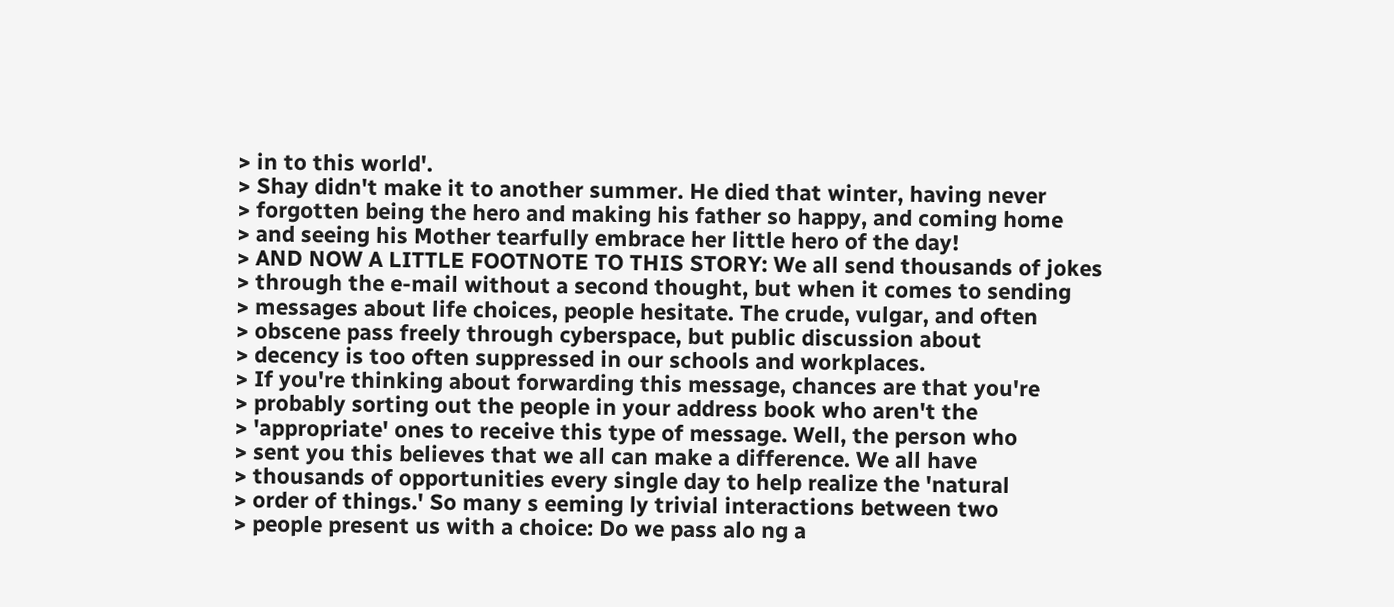> in to this world'.
> Shay didn't make it to another summer. He died that winter, having never
> forgotten being the hero and making his father so happy, and coming home
> and seeing his Mother tearfully embrace her little hero of the day!
> AND NOW A LITTLE FOOTNOTE TO THIS STORY: We all send thousands of jokes
> through the e-mail without a second thought, but when it comes to sending
> messages about life choices, people hesitate. The crude, vulgar, and often
> obscene pass freely through cyberspace, but public discussion about
> decency is too often suppressed in our schools and workplaces.
> If you're thinking about forwarding this message, chances are that you're
> probably sorting out the people in your address book who aren't the
> 'appropriate' ones to receive this type of message. Well, the person who
> sent you this believes that we all can make a difference. We all have
> thousands of opportunities every single day to help realize the 'natural
> order of things.' So many s eeming ly trivial interactions between two
> people present us with a choice: Do we pass alo ng a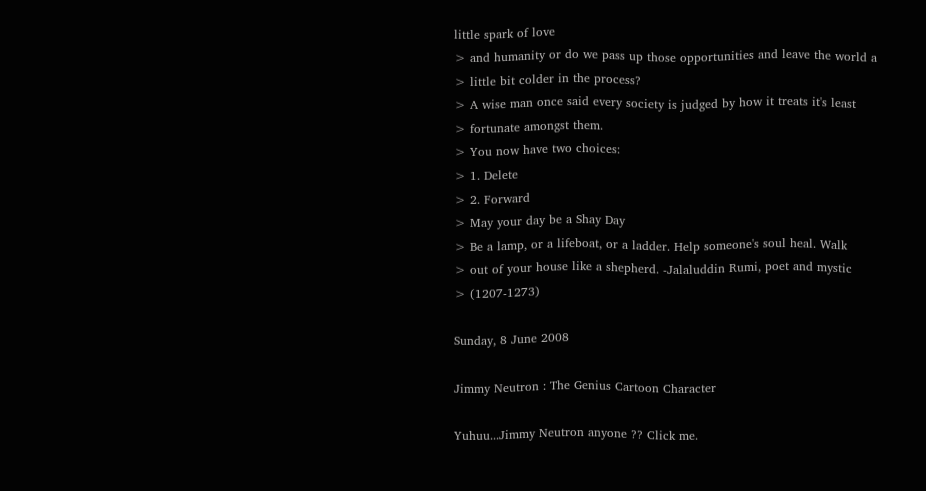little spark of love
> and humanity or do we pass up those opportunities and leave the world a
> little bit colder in the process?
> A wise man once said every society is judged by how it treats it's least
> fortunate amongst them.
> You now have two choices:
> 1. Delete
> 2. Forward
> May your day be a Shay Day
> Be a lamp, or a lifeboat, or a ladder. Help someone's soul heal. Walk
> out of your house like a shepherd. -Jalaluddin Rumi, poet and mystic
> (1207-1273)

Sunday, 8 June 2008

Jimmy Neutron : The Genius Cartoon Character

Yuhuu...Jimmy Neutron anyone ?? Click me.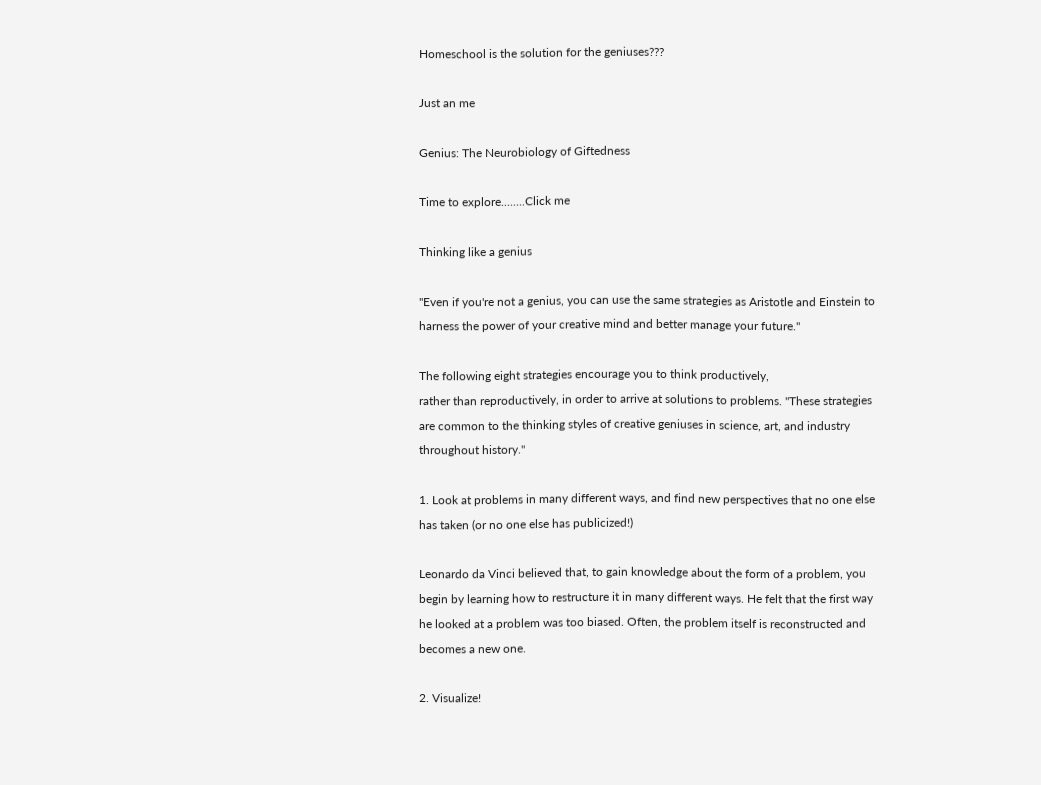Homeschool is the solution for the geniuses???

Just an me

Genius: The Neurobiology of Giftedness

Time to explore........Click me

Thinking like a genius

"Even if you're not a genius, you can use the same strategies as Aristotle and Einstein to harness the power of your creative mind and better manage your future."

The following eight strategies encourage you to think productively,
rather than reproductively, in order to arrive at solutions to problems. "These strategies are common to the thinking styles of creative geniuses in science, art, and industry throughout history."

1. Look at problems in many different ways, and find new perspectives that no one else has taken (or no one else has publicized!)

Leonardo da Vinci believed that, to gain knowledge about the form of a problem, you begin by learning how to restructure it in many different ways. He felt that the first way he looked at a problem was too biased. Often, the problem itself is reconstructed and becomes a new one.

2. Visualize!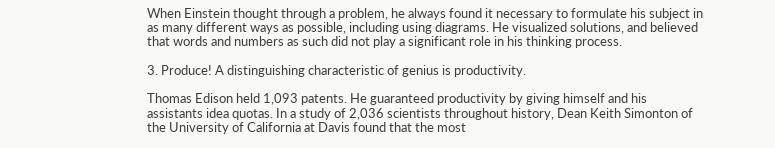When Einstein thought through a problem, he always found it necessary to formulate his subject in as many different ways as possible, including using diagrams. He visualized solutions, and believed that words and numbers as such did not play a significant role in his thinking process.

3. Produce! A distinguishing characteristic of genius is productivity.

Thomas Edison held 1,093 patents. He guaranteed productivity by giving himself and his assistants idea quotas. In a study of 2,036 scientists throughout history, Dean Keith Simonton of the University of California at Davis found that the most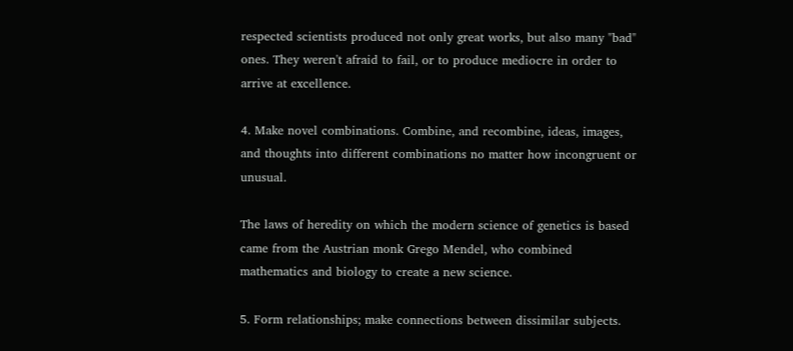respected scientists produced not only great works, but also many "bad" ones. They weren't afraid to fail, or to produce mediocre in order to arrive at excellence.

4. Make novel combinations. Combine, and recombine, ideas, images, and thoughts into different combinations no matter how incongruent or unusual.

The laws of heredity on which the modern science of genetics is based came from the Austrian monk Grego Mendel, who combined mathematics and biology to create a new science.

5. Form relationships; make connections between dissimilar subjects.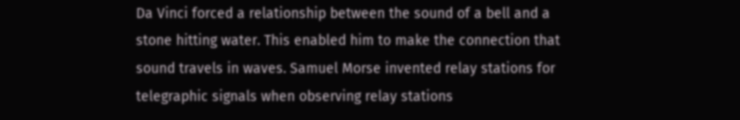Da Vinci forced a relationship between the sound of a bell and a stone hitting water. This enabled him to make the connection that sound travels in waves. Samuel Morse invented relay stations for telegraphic signals when observing relay stations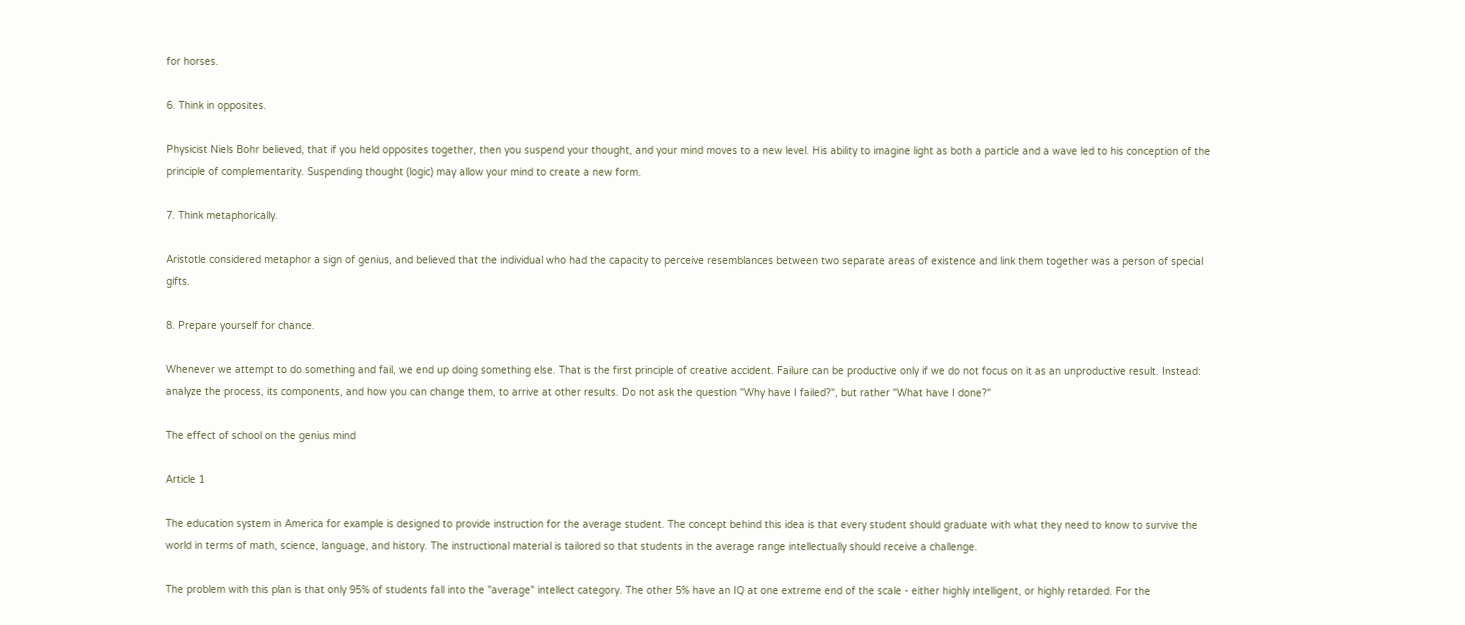for horses.

6. Think in opposites.

Physicist Niels Bohr believed, that if you held opposites together, then you suspend your thought, and your mind moves to a new level. His ability to imagine light as both a particle and a wave led to his conception of the principle of complementarity. Suspending thought (logic) may allow your mind to create a new form.

7. Think metaphorically.

Aristotle considered metaphor a sign of genius, and believed that the individual who had the capacity to perceive resemblances between two separate areas of existence and link them together was a person of special gifts.

8. Prepare yourself for chance.

Whenever we attempt to do something and fail, we end up doing something else. That is the first principle of creative accident. Failure can be productive only if we do not focus on it as an unproductive result. Instead: analyze the process, its components, and how you can change them, to arrive at other results. Do not ask the question "Why have I failed?", but rather "What have I done?"

The effect of school on the genius mind

Article 1

The education system in America for example is designed to provide instruction for the average student. The concept behind this idea is that every student should graduate with what they need to know to survive the world in terms of math, science, language, and history. The instructional material is tailored so that students in the average range intellectually should receive a challenge.

The problem with this plan is that only 95% of students fall into the "average" intellect category. The other 5% have an IQ at one extreme end of the scale - either highly intelligent, or highly retarded. For the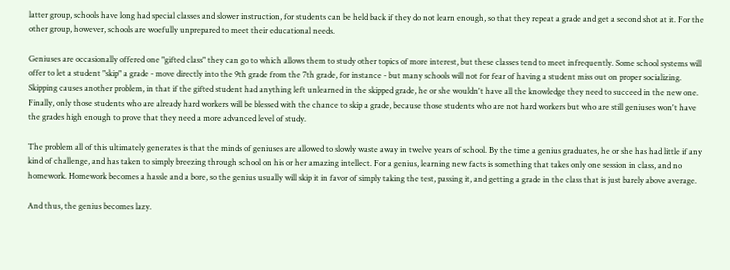latter group, schools have long had special classes and slower instruction, for students can be held back if they do not learn enough, so that they repeat a grade and get a second shot at it. For the other group, however, schools are woefully unprepared to meet their educational needs.

Geniuses are occasionally offered one "gifted class" they can go to which allows them to study other topics of more interest, but these classes tend to meet infrequently. Some school systems will offer to let a student "skip" a grade - move directly into the 9th grade from the 7th grade, for instance - but many schools will not for fear of having a student miss out on proper socializing. Skipping causes another problem, in that if the gifted student had anything left unlearned in the skipped grade, he or she wouldn't have all the knowledge they need to succeed in the new one. Finally, only those students who are already hard workers will be blessed with the chance to skip a grade, because those students who are not hard workers but who are still geniuses won't have the grades high enough to prove that they need a more advanced level of study.

The problem all of this ultimately generates is that the minds of geniuses are allowed to slowly waste away in twelve years of school. By the time a genius graduates, he or she has had little if any kind of challenge, and has taken to simply breezing through school on his or her amazing intellect. For a genius, learning new facts is something that takes only one session in class, and no homework. Homework becomes a hassle and a bore, so the genius usually will skip it in favor of simply taking the test, passing it, and getting a grade in the class that is just barely above average.

And thus, the genius becomes lazy.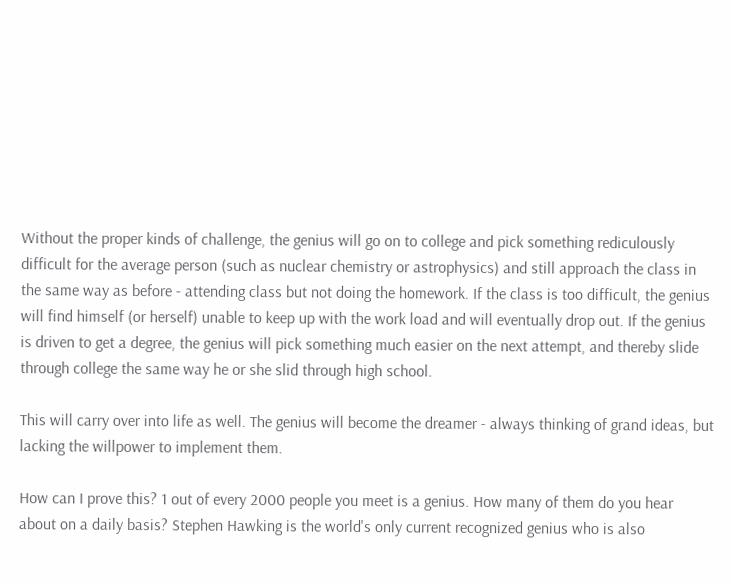Without the proper kinds of challenge, the genius will go on to college and pick something rediculously difficult for the average person (such as nuclear chemistry or astrophysics) and still approach the class in the same way as before - attending class but not doing the homework. If the class is too difficult, the genius will find himself (or herself) unable to keep up with the work load and will eventually drop out. If the genius is driven to get a degree, the genius will pick something much easier on the next attempt, and thereby slide through college the same way he or she slid through high school.

This will carry over into life as well. The genius will become the dreamer - always thinking of grand ideas, but lacking the willpower to implement them.

How can I prove this? 1 out of every 2000 people you meet is a genius. How many of them do you hear about on a daily basis? Stephen Hawking is the world's only current recognized genius who is also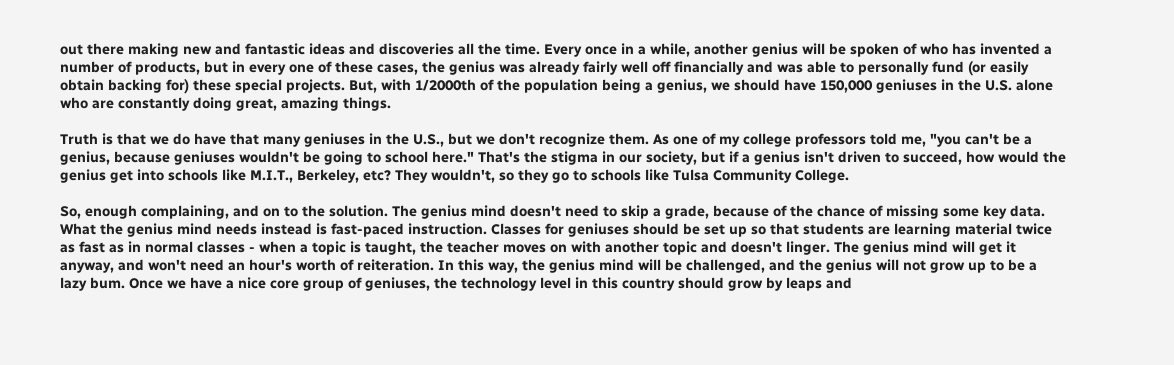out there making new and fantastic ideas and discoveries all the time. Every once in a while, another genius will be spoken of who has invented a number of products, but in every one of these cases, the genius was already fairly well off financially and was able to personally fund (or easily obtain backing for) these special projects. But, with 1/2000th of the population being a genius, we should have 150,000 geniuses in the U.S. alone who are constantly doing great, amazing things.

Truth is that we do have that many geniuses in the U.S., but we don't recognize them. As one of my college professors told me, "you can't be a genius, because geniuses wouldn't be going to school here." That's the stigma in our society, but if a genius isn't driven to succeed, how would the genius get into schools like M.I.T., Berkeley, etc? They wouldn't, so they go to schools like Tulsa Community College.

So, enough complaining, and on to the solution. The genius mind doesn't need to skip a grade, because of the chance of missing some key data. What the genius mind needs instead is fast-paced instruction. Classes for geniuses should be set up so that students are learning material twice as fast as in normal classes - when a topic is taught, the teacher moves on with another topic and doesn't linger. The genius mind will get it anyway, and won't need an hour's worth of reiteration. In this way, the genius mind will be challenged, and the genius will not grow up to be a lazy bum. Once we have a nice core group of geniuses, the technology level in this country should grow by leaps and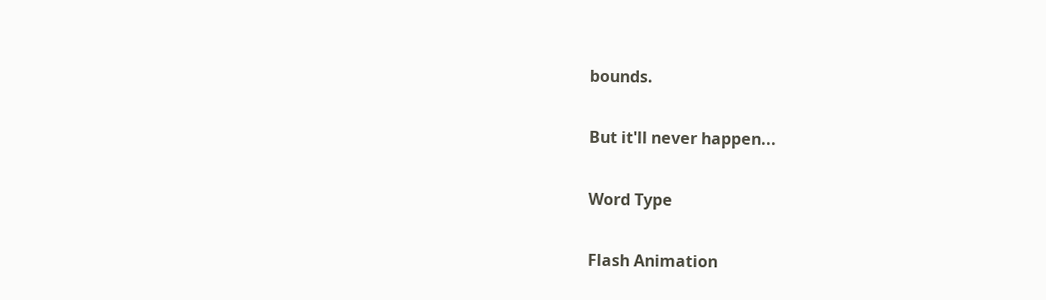bounds.

But it'll never happen...

Word Type

Flash Animation